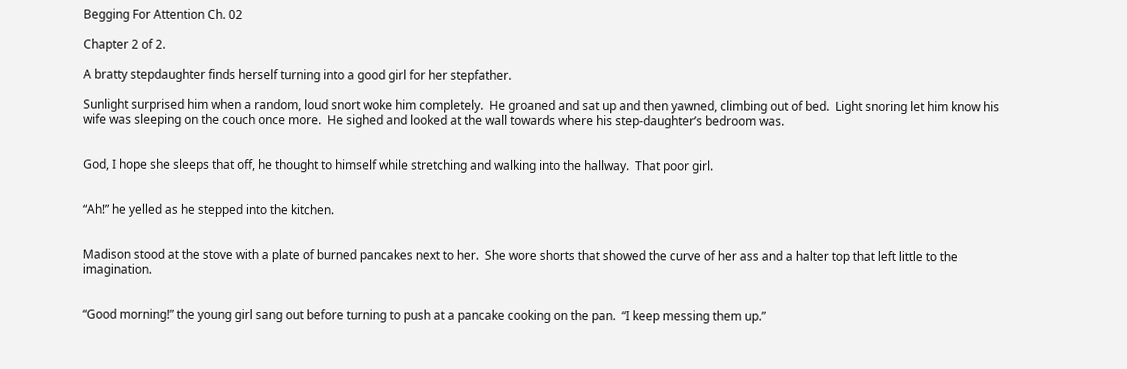Begging For Attention Ch. 02

Chapter 2 of 2.

A bratty stepdaughter finds herself turning into a good girl for her stepfather.

Sunlight surprised him when a random, loud snort woke him completely.  He groaned and sat up and then yawned, climbing out of bed.  Light snoring let him know his wife was sleeping on the couch once more.  He sighed and looked at the wall towards where his step-daughter’s bedroom was.


God, I hope she sleeps that off, he thought to himself while stretching and walking into the hallway.  That poor girl.


“Ah!” he yelled as he stepped into the kitchen.


Madison stood at the stove with a plate of burned pancakes next to her.  She wore shorts that showed the curve of her ass and a halter top that left little to the imagination.


“Good morning!” the young girl sang out before turning to push at a pancake cooking on the pan.  “I keep messing them up.”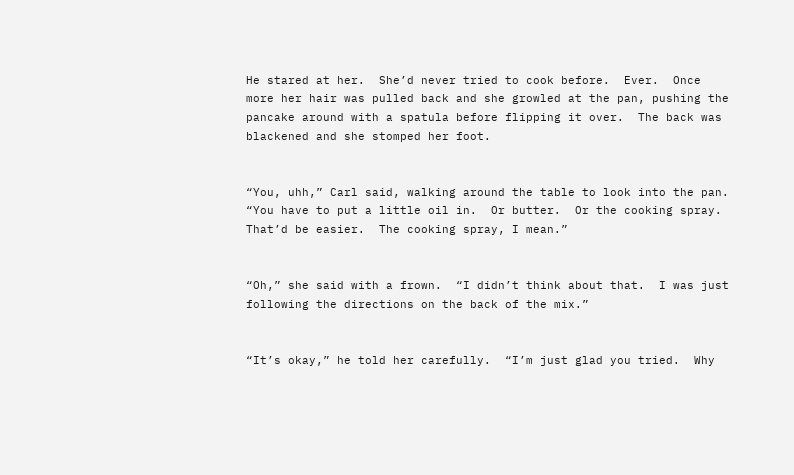He stared at her.  She’d never tried to cook before.  Ever.  Once more her hair was pulled back and she growled at the pan, pushing the pancake around with a spatula before flipping it over.  The back was blackened and she stomped her foot.


“You, uhh,” Carl said, walking around the table to look into the pan.  “You have to put a little oil in.  Or butter.  Or the cooking spray.  That’d be easier.  The cooking spray, I mean.”


“Oh,” she said with a frown.  “I didn’t think about that.  I was just following the directions on the back of the mix.”


“It’s okay,” he told her carefully.  “I’m just glad you tried.  Why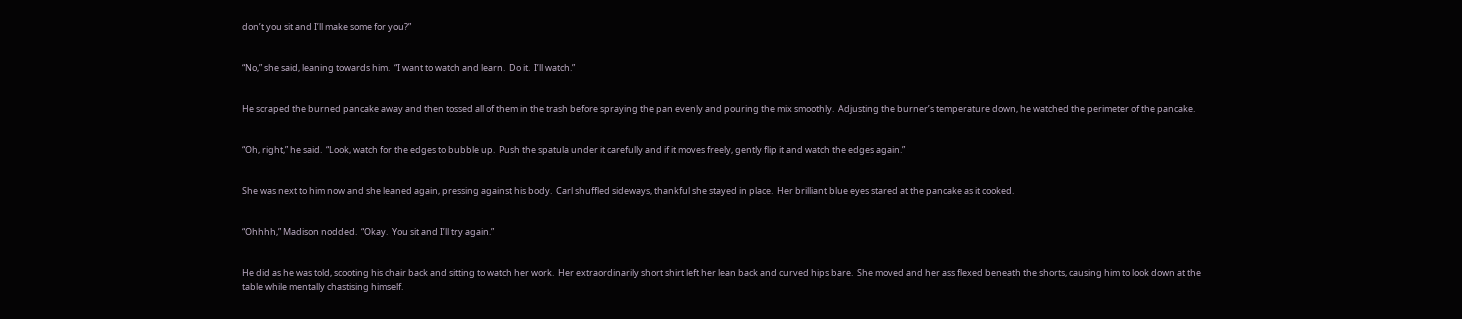don’t you sit and I’ll make some for you?”


“No,” she said, leaning towards him.  “I want to watch and learn.  Do it.  I’ll watch.”


He scraped the burned pancake away and then tossed all of them in the trash before spraying the pan evenly and pouring the mix smoothly.  Adjusting the burner’s temperature down, he watched the perimeter of the pancake.


“Oh, right,” he said.  “Look, watch for the edges to bubble up.  Push the spatula under it carefully and if it moves freely, gently flip it and watch the edges again.”


She was next to him now and she leaned again, pressing against his body.  Carl shuffled sideways, thankful she stayed in place.  Her brilliant blue eyes stared at the pancake as it cooked.


“Ohhhh,” Madison nodded.  “Okay.  You sit and I’ll try again.”


He did as he was told, scooting his chair back and sitting to watch her work.  Her extraordinarily short shirt left her lean back and curved hips bare.  She moved and her ass flexed beneath the shorts, causing him to look down at the table while mentally chastising himself.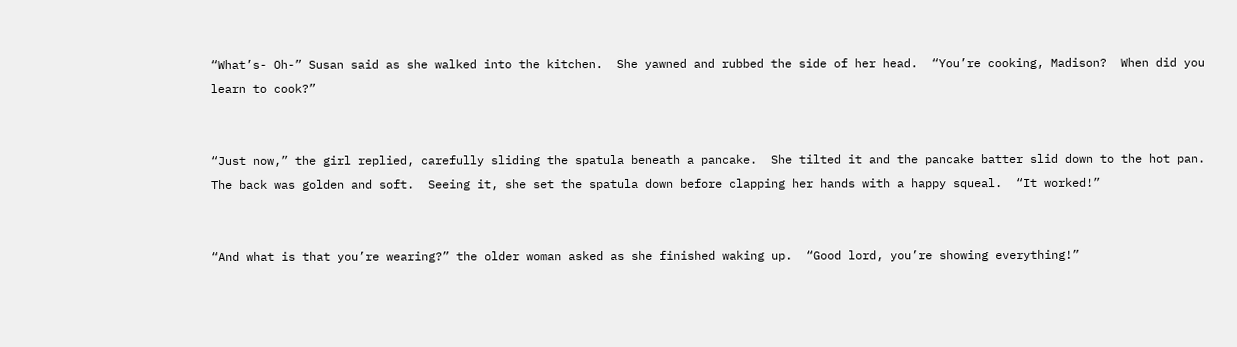“What’s- Oh-” Susan said as she walked into the kitchen.  She yawned and rubbed the side of her head.  “You’re cooking, Madison?  When did you learn to cook?”


“Just now,” the girl replied, carefully sliding the spatula beneath a pancake.  She tilted it and the pancake batter slid down to the hot pan.  The back was golden and soft.  Seeing it, she set the spatula down before clapping her hands with a happy squeal.  “It worked!”


“And what is that you’re wearing?” the older woman asked as she finished waking up.  “Good lord, you’re showing everything!”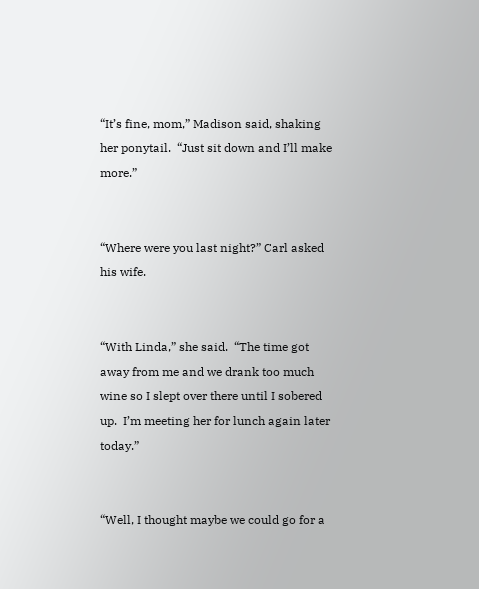“It’s fine, mom,” Madison said, shaking her ponytail.  “Just sit down and I’ll make more.”


“Where were you last night?” Carl asked his wife.


“With Linda,” she said.  “The time got away from me and we drank too much wine so I slept over there until I sobered up.  I’m meeting her for lunch again later today.”


“Well, I thought maybe we could go for a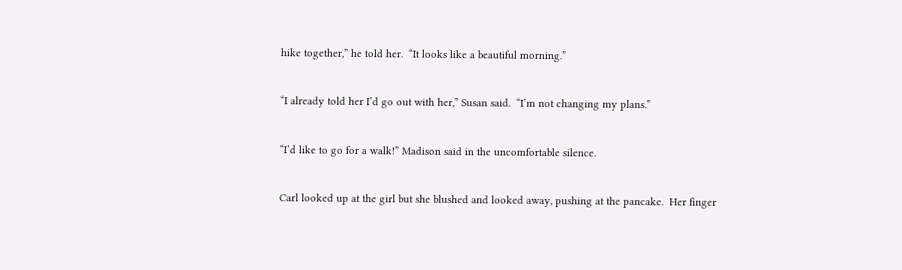hike together,” he told her.  “It looks like a beautiful morning.”


“I already told her I’d go out with her,” Susan said.  “I’m not changing my plans.”


“I’d like to go for a walk!” Madison said in the uncomfortable silence.


Carl looked up at the girl but she blushed and looked away, pushing at the pancake.  Her finger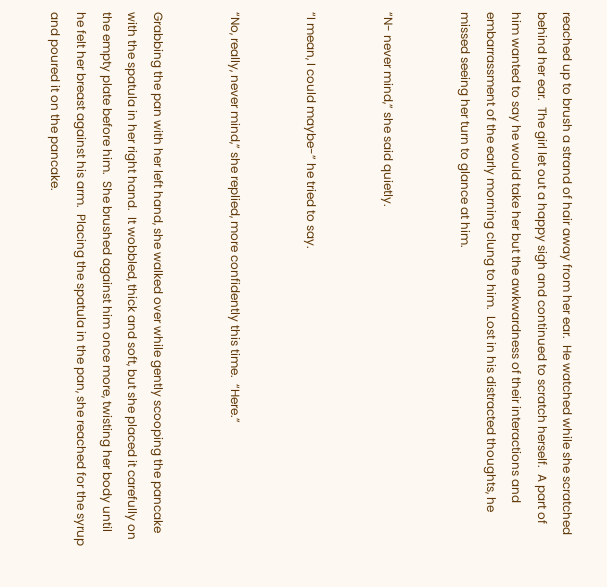reached up to brush a strand of hair away from her ear.  He watched while she scratched behind her ear.  The girl let out a happy sigh and continued to scratch herself.  A part of him wanted to say he would take her but the awkwardness of their interactions and embarrassment of the early morning clung to him.  Lost in his distracted thoughts, he missed seeing her turn to glance at him.


“N- never mind,” she said quietly.


“I mean, I could maybe-” he tried to say.


“No, really, never mind,” she replied, more confidently this time.  “Here.”


Grabbing the pan with her left hand, she walked over while gently scooping the pancake with the spatula in her right hand.  It wobbled, thick and soft, but she placed it carefully on the empty plate before him.  She brushed against him once more, twisting her body until he felt her breast against his arm.  Placing the spatula in the pan, she reached for the syrup and poured it on the pancake.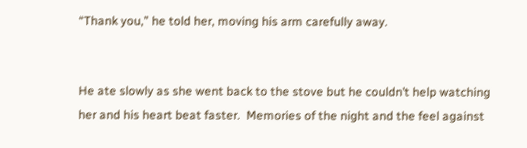“Thank you,” he told her, moving his arm carefully away.


He ate slowly as she went back to the stove but he couldn’t help watching her and his heart beat faster.  Memories of the night and the feel against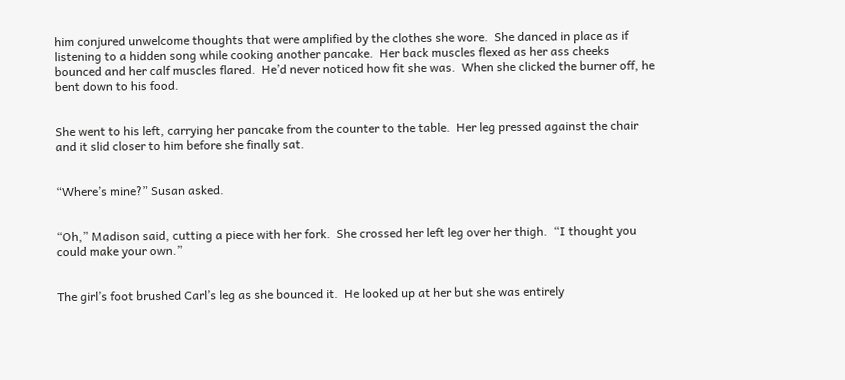him conjured unwelcome thoughts that were amplified by the clothes she wore.  She danced in place as if listening to a hidden song while cooking another pancake.  Her back muscles flexed as her ass cheeks bounced and her calf muscles flared.  He’d never noticed how fit she was.  When she clicked the burner off, he bent down to his food.


She went to his left, carrying her pancake from the counter to the table.  Her leg pressed against the chair and it slid closer to him before she finally sat.


“Where’s mine?” Susan asked.


“Oh,” Madison said, cutting a piece with her fork.  She crossed her left leg over her thigh.  “I thought you could make your own.”


The girl’s foot brushed Carl’s leg as she bounced it.  He looked up at her but she was entirely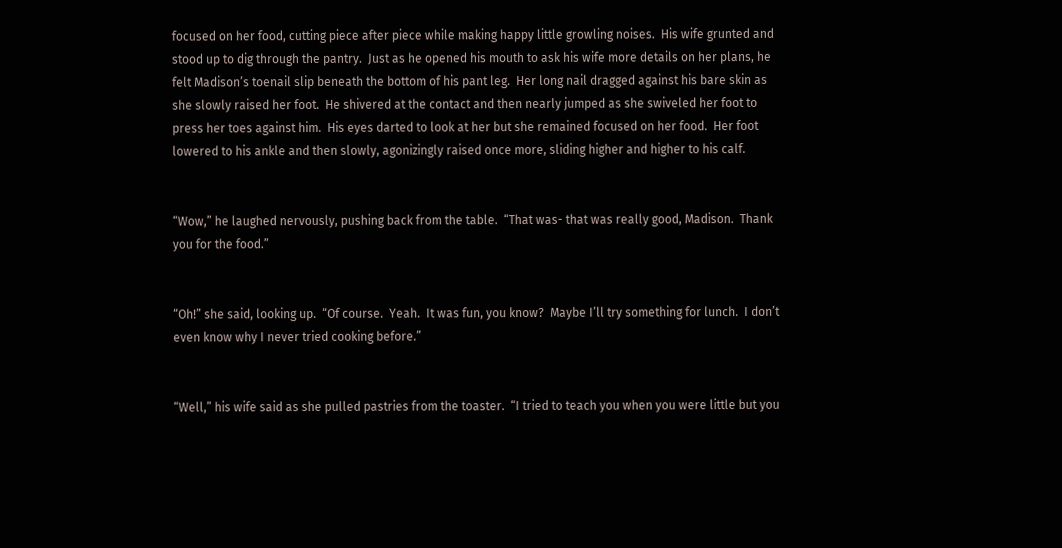focused on her food, cutting piece after piece while making happy little growling noises.  His wife grunted and stood up to dig through the pantry.  Just as he opened his mouth to ask his wife more details on her plans, he felt Madison’s toenail slip beneath the bottom of his pant leg.  Her long nail dragged against his bare skin as she slowly raised her foot.  He shivered at the contact and then nearly jumped as she swiveled her foot to press her toes against him.  His eyes darted to look at her but she remained focused on her food.  Her foot lowered to his ankle and then slowly, agonizingly raised once more, sliding higher and higher to his calf.


“Wow,” he laughed nervously, pushing back from the table.  “That was- that was really good, Madison.  Thank you for the food.”


“Oh!” she said, looking up.  “Of course.  Yeah.  It was fun, you know?  Maybe I’ll try something for lunch.  I don’t even know why I never tried cooking before.”


“Well,” his wife said as she pulled pastries from the toaster.  “I tried to teach you when you were little but you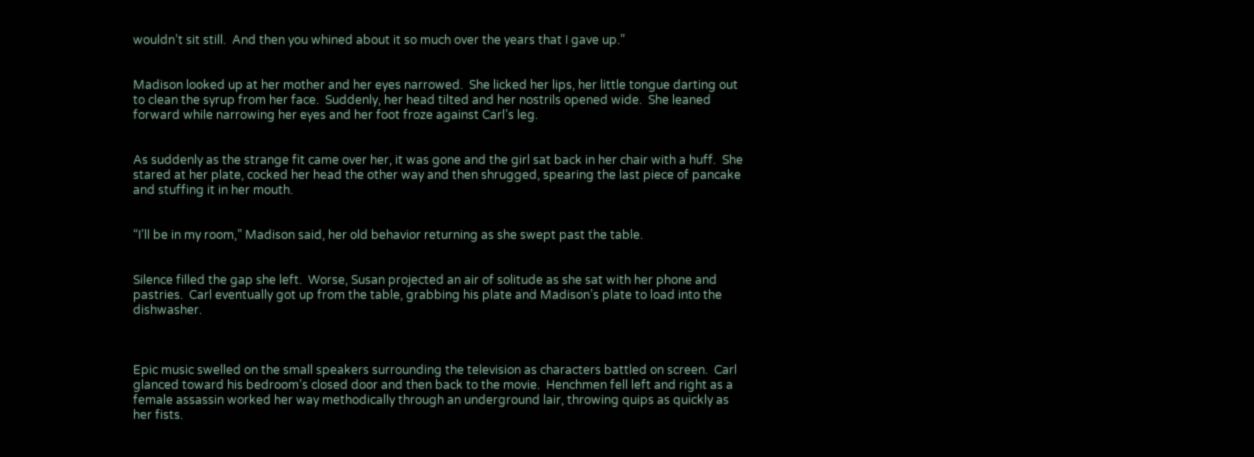wouldn’t sit still.  And then you whined about it so much over the years that I gave up.”


Madison looked up at her mother and her eyes narrowed.  She licked her lips, her little tongue darting out to clean the syrup from her face.  Suddenly, her head tilted and her nostrils opened wide.  She leaned forward while narrowing her eyes and her foot froze against Carl’s leg.


As suddenly as the strange fit came over her, it was gone and the girl sat back in her chair with a huff.  She stared at her plate, cocked her head the other way and then shrugged, spearing the last piece of pancake and stuffing it in her mouth.


“I’ll be in my room,” Madison said, her old behavior returning as she swept past the table.


Silence filled the gap she left.  Worse, Susan projected an air of solitude as she sat with her phone and pastries.  Carl eventually got up from the table, grabbing his plate and Madison’s plate to load into the dishwasher.



Epic music swelled on the small speakers surrounding the television as characters battled on screen.  Carl glanced toward his bedroom’s closed door and then back to the movie.  Henchmen fell left and right as a female assassin worked her way methodically through an underground lair, throwing quips as quickly as her fists.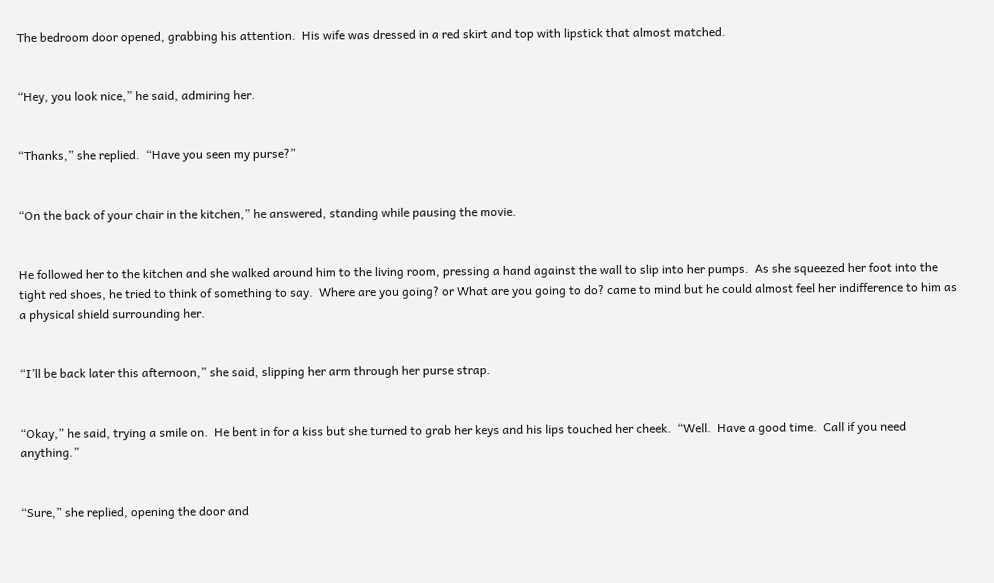The bedroom door opened, grabbing his attention.  His wife was dressed in a red skirt and top with lipstick that almost matched.


“Hey, you look nice,” he said, admiring her.


“Thanks,” she replied.  “Have you seen my purse?”


“On the back of your chair in the kitchen,” he answered, standing while pausing the movie.


He followed her to the kitchen and she walked around him to the living room, pressing a hand against the wall to slip into her pumps.  As she squeezed her foot into the tight red shoes, he tried to think of something to say.  Where are you going? or What are you going to do? came to mind but he could almost feel her indifference to him as a physical shield surrounding her.


“I’ll be back later this afternoon,” she said, slipping her arm through her purse strap.


“Okay,” he said, trying a smile on.  He bent in for a kiss but she turned to grab her keys and his lips touched her cheek.  “Well.  Have a good time.  Call if you need anything.”


“Sure,” she replied, opening the door and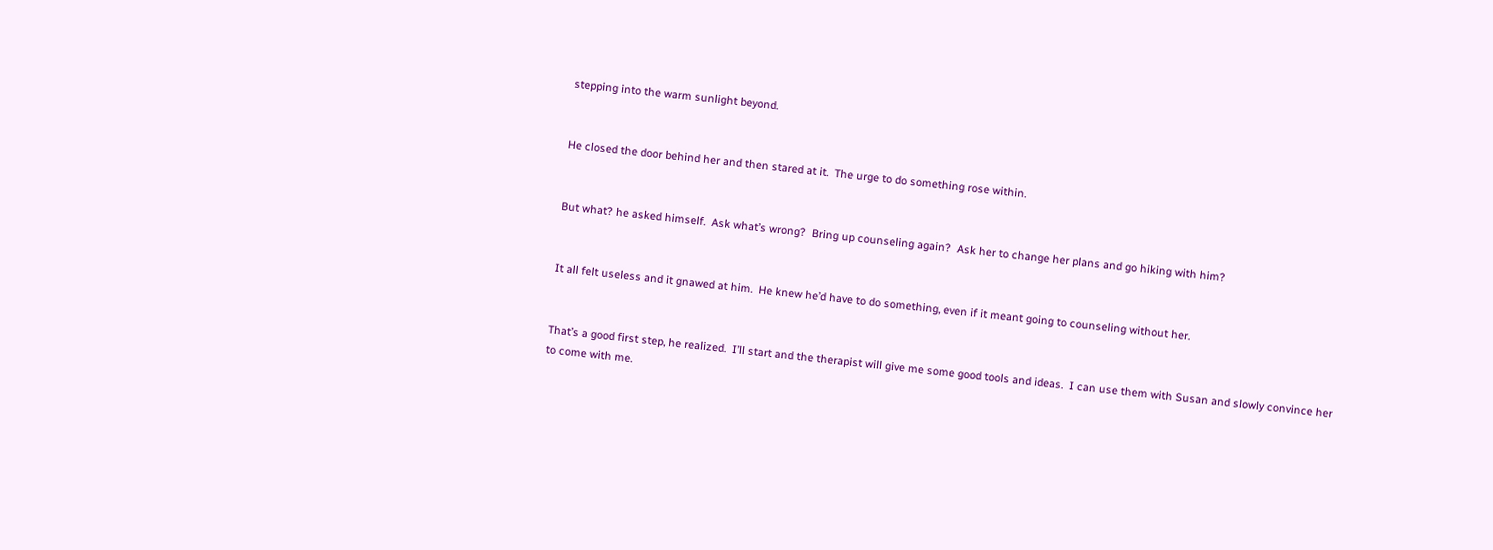stepping into the warm sunlight beyond.


He closed the door behind her and then stared at it.  The urge to do something rose within.


But what? he asked himself.  Ask what’s wrong?  Bring up counseling again?  Ask her to change her plans and go hiking with him?


It all felt useless and it gnawed at him.  He knew he’d have to do something, even if it meant going to counseling without her.


That’s a good first step, he realized.  I’ll start and the therapist will give me some good tools and ideas.  I can use them with Susan and slowly convince her to come with me.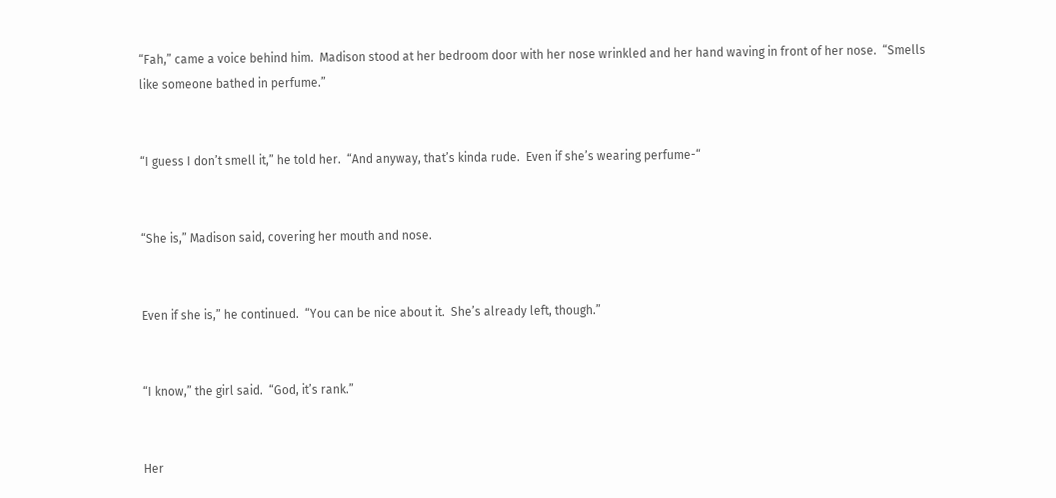“Fah,” came a voice behind him.  Madison stood at her bedroom door with her nose wrinkled and her hand waving in front of her nose.  “Smells like someone bathed in perfume.”


“I guess I don’t smell it,” he told her.  “And anyway, that’s kinda rude.  Even if she’s wearing perfume-“


“She is,” Madison said, covering her mouth and nose.


Even if she is,” he continued.  “You can be nice about it.  She’s already left, though.”


“I know,” the girl said.  “God, it’s rank.”


Her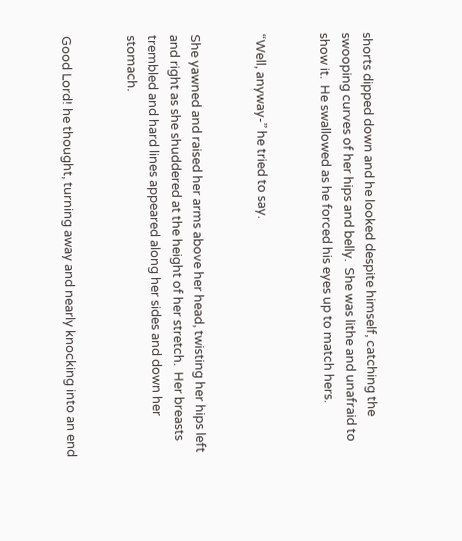shorts dipped down and he looked despite himself, catching the swooping curves of her hips and belly.  She was lithe and unafraid to show it.  He swallowed as he forced his eyes up to match hers.


“Well, anyway-” he tried to say.


She yawned and raised her arms above her head, twisting her hips left and right as she shuddered at the height of her stretch.  Her breasts trembled and hard lines appeared along her sides and down her stomach.


Good Lord! he thought, turning away and nearly knocking into an end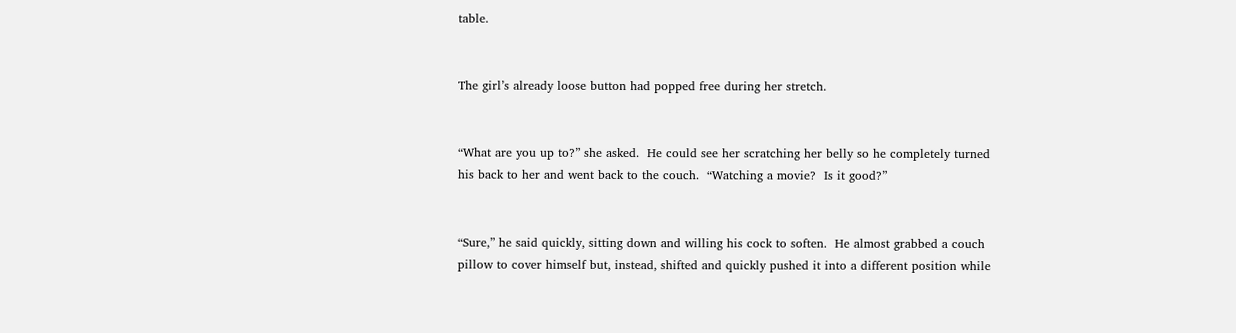table.


The girl’s already loose button had popped free during her stretch.


“What are you up to?” she asked.  He could see her scratching her belly so he completely turned his back to her and went back to the couch.  “Watching a movie?  Is it good?”


“Sure,” he said quickly, sitting down and willing his cock to soften.  He almost grabbed a couch pillow to cover himself but, instead, shifted and quickly pushed it into a different position while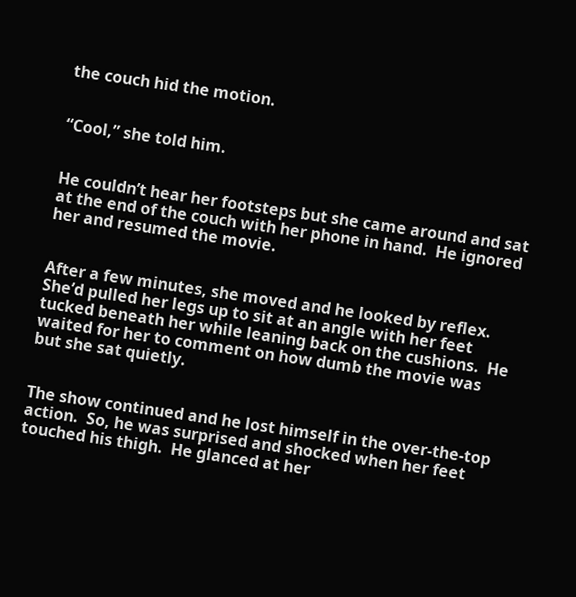the couch hid the motion.


“Cool,” she told him.


He couldn’t hear her footsteps but she came around and sat at the end of the couch with her phone in hand.  He ignored her and resumed the movie.


After a few minutes, she moved and he looked by reflex.  She’d pulled her legs up to sit at an angle with her feet tucked beneath her while leaning back on the cushions.  He waited for her to comment on how dumb the movie was but she sat quietly.


The show continued and he lost himself in the over-the-top action.  So, he was surprised and shocked when her feet touched his thigh.  He glanced at her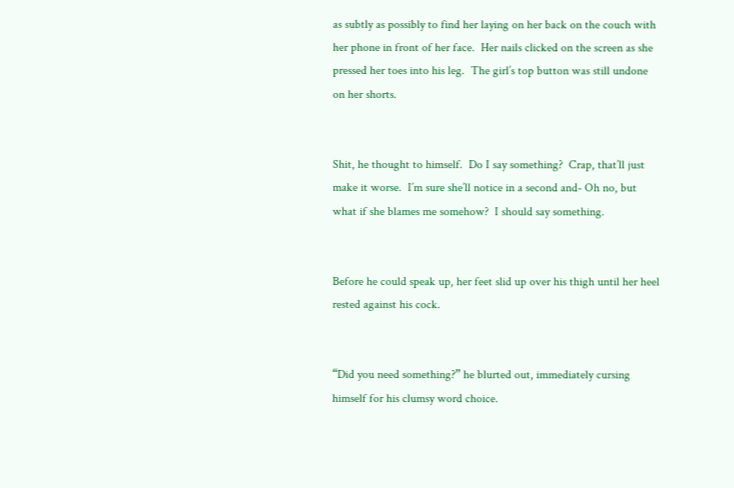as subtly as possibly to find her laying on her back on the couch with her phone in front of her face.  Her nails clicked on the screen as she pressed her toes into his leg.  The girl’s top button was still undone on her shorts.


Shit, he thought to himself.  Do I say something?  Crap, that’ll just make it worse.  I’m sure she’ll notice in a second and- Oh no, but what if she blames me somehow?  I should say something.


Before he could speak up, her feet slid up over his thigh until her heel rested against his cock.


“Did you need something?” he blurted out, immediately cursing himself for his clumsy word choice.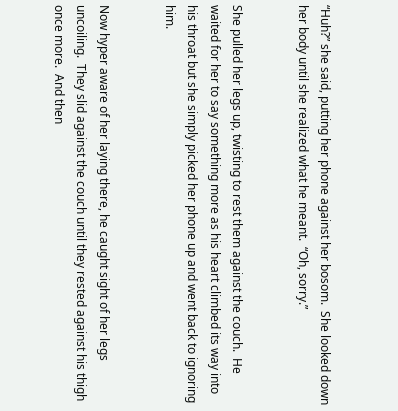“Huh?” she said, putting her phone against her bosom.  She looked down her body until she realized what he meant.  “Oh, sorry.”


She pulled her legs up, twisting to rest them against the couch.  He waited for her to say something more as his heart climbed its way into his throat but she simply picked her phone up and went back to ignoring him.


Now hyper aware of her laying there, he caught sight of her legs uncoiling.  They slid against the couch until they rested against his thigh once more.  And then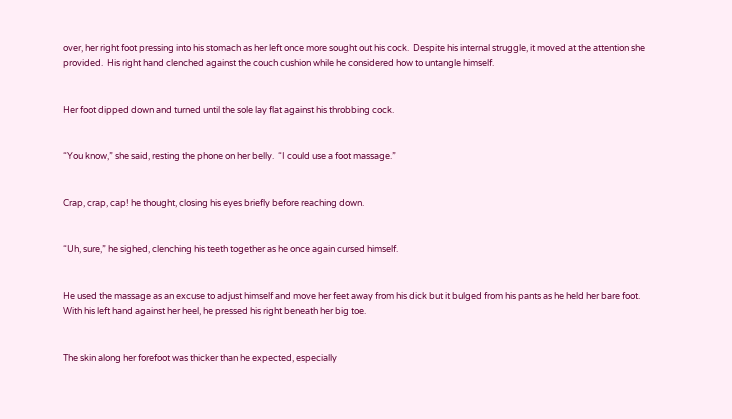over, her right foot pressing into his stomach as her left once more sought out his cock.  Despite his internal struggle, it moved at the attention she provided.  His right hand clenched against the couch cushion while he considered how to untangle himself.


Her foot dipped down and turned until the sole lay flat against his throbbing cock.


“You know,” she said, resting the phone on her belly.  “I could use a foot massage.”


Crap, crap, cap! he thought, closing his eyes briefly before reaching down.


“Uh, sure,” he sighed, clenching his teeth together as he once again cursed himself.


He used the massage as an excuse to adjust himself and move her feet away from his dick but it bulged from his pants as he held her bare foot.  With his left hand against her heel, he pressed his right beneath her big toe.


The skin along her forefoot was thicker than he expected, especially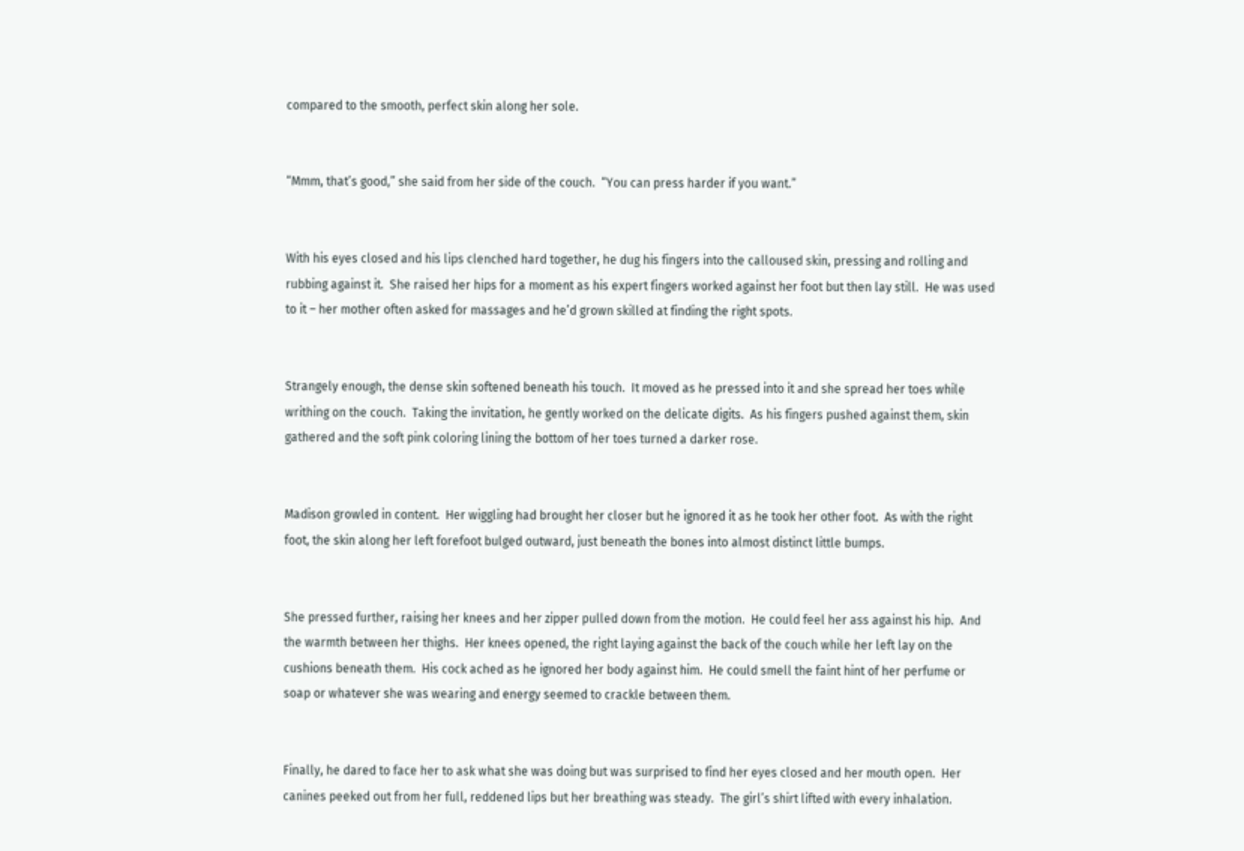compared to the smooth, perfect skin along her sole.


“Mmm, that’s good,” she said from her side of the couch.  “You can press harder if you want.”


With his eyes closed and his lips clenched hard together, he dug his fingers into the calloused skin, pressing and rolling and rubbing against it.  She raised her hips for a moment as his expert fingers worked against her foot but then lay still.  He was used to it – her mother often asked for massages and he’d grown skilled at finding the right spots.


Strangely enough, the dense skin softened beneath his touch.  It moved as he pressed into it and she spread her toes while writhing on the couch.  Taking the invitation, he gently worked on the delicate digits.  As his fingers pushed against them, skin gathered and the soft pink coloring lining the bottom of her toes turned a darker rose.


Madison growled in content.  Her wiggling had brought her closer but he ignored it as he took her other foot.  As with the right foot, the skin along her left forefoot bulged outward, just beneath the bones into almost distinct little bumps.


She pressed further, raising her knees and her zipper pulled down from the motion.  He could feel her ass against his hip.  And the warmth between her thighs.  Her knees opened, the right laying against the back of the couch while her left lay on the cushions beneath them.  His cock ached as he ignored her body against him.  He could smell the faint hint of her perfume or soap or whatever she was wearing and energy seemed to crackle between them.


Finally, he dared to face her to ask what she was doing but was surprised to find her eyes closed and her mouth open.  Her canines peeked out from her full, reddened lips but her breathing was steady.  The girl’s shirt lifted with every inhalation.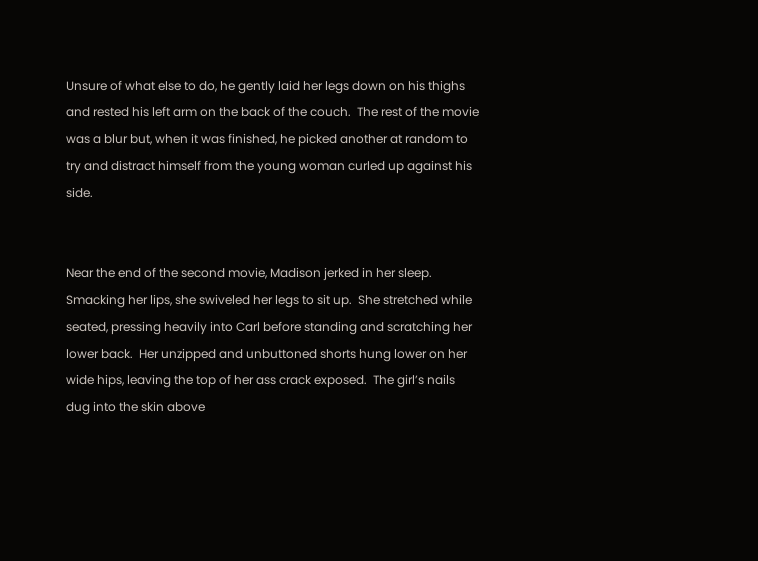Unsure of what else to do, he gently laid her legs down on his thighs and rested his left arm on the back of the couch.  The rest of the movie was a blur but, when it was finished, he picked another at random to try and distract himself from the young woman curled up against his side.


Near the end of the second movie, Madison jerked in her sleep.  Smacking her lips, she swiveled her legs to sit up.  She stretched while seated, pressing heavily into Carl before standing and scratching her lower back.  Her unzipped and unbuttoned shorts hung lower on her wide hips, leaving the top of her ass crack exposed.  The girl’s nails dug into the skin above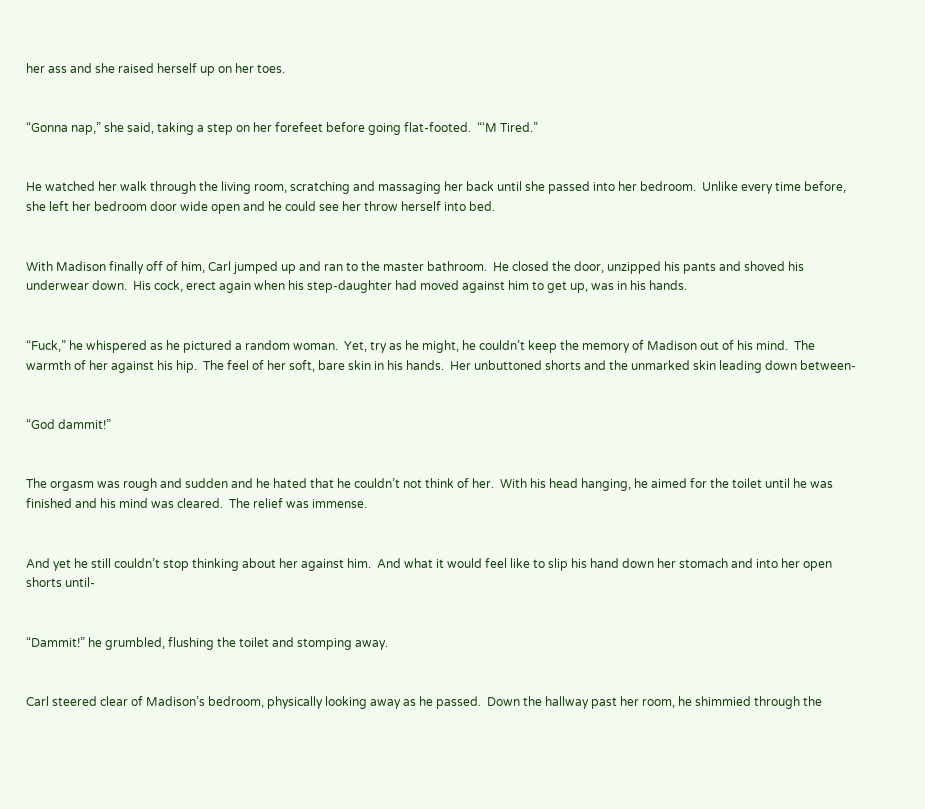her ass and she raised herself up on her toes.


“Gonna nap,” she said, taking a step on her forefeet before going flat-footed.  “‘M Tired.”


He watched her walk through the living room, scratching and massaging her back until she passed into her bedroom.  Unlike every time before, she left her bedroom door wide open and he could see her throw herself into bed.


With Madison finally off of him, Carl jumped up and ran to the master bathroom.  He closed the door, unzipped his pants and shoved his underwear down.  His cock, erect again when his step-daughter had moved against him to get up, was in his hands.


“Fuck,” he whispered as he pictured a random woman.  Yet, try as he might, he couldn’t keep the memory of Madison out of his mind.  The warmth of her against his hip.  The feel of her soft, bare skin in his hands.  Her unbuttoned shorts and the unmarked skin leading down between-


“God dammit!”


The orgasm was rough and sudden and he hated that he couldn’t not think of her.  With his head hanging, he aimed for the toilet until he was finished and his mind was cleared.  The relief was immense.


And yet he still couldn’t stop thinking about her against him.  And what it would feel like to slip his hand down her stomach and into her open shorts until-


“Dammit!” he grumbled, flushing the toilet and stomping away.


Carl steered clear of Madison’s bedroom, physically looking away as he passed.  Down the hallway past her room, he shimmied through the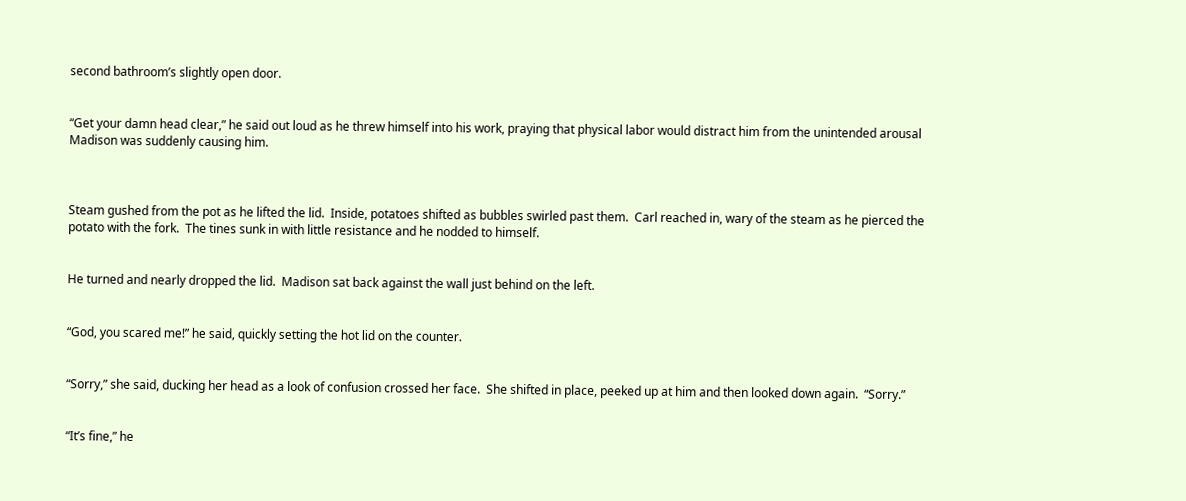second bathroom’s slightly open door.


“Get your damn head clear,” he said out loud as he threw himself into his work, praying that physical labor would distract him from the unintended arousal Madison was suddenly causing him.



Steam gushed from the pot as he lifted the lid.  Inside, potatoes shifted as bubbles swirled past them.  Carl reached in, wary of the steam as he pierced the potato with the fork.  The tines sunk in with little resistance and he nodded to himself.


He turned and nearly dropped the lid.  Madison sat back against the wall just behind on the left.


“God, you scared me!” he said, quickly setting the hot lid on the counter.


“Sorry,” she said, ducking her head as a look of confusion crossed her face.  She shifted in place, peeked up at him and then looked down again.  “Sorry.”


“It’s fine,” he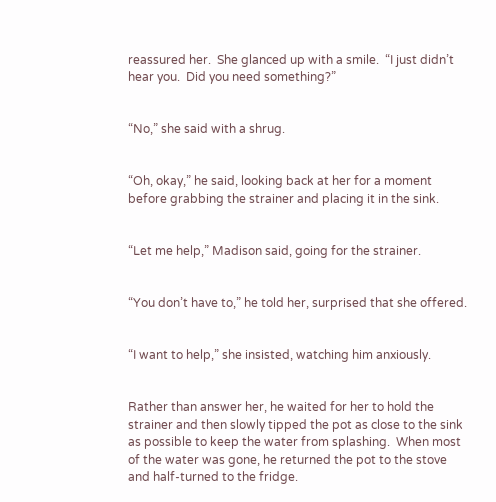reassured her.  She glanced up with a smile.  “I just didn’t hear you.  Did you need something?”


“No,” she said with a shrug.


“Oh, okay,” he said, looking back at her for a moment before grabbing the strainer and placing it in the sink.


“Let me help,” Madison said, going for the strainer.


“You don’t have to,” he told her, surprised that she offered.


“I want to help,” she insisted, watching him anxiously.


Rather than answer her, he waited for her to hold the strainer and then slowly tipped the pot as close to the sink as possible to keep the water from splashing.  When most of the water was gone, he returned the pot to the stove and half-turned to the fridge.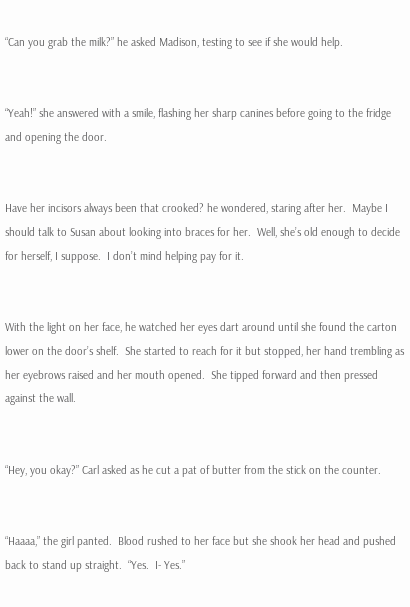“Can you grab the milk?” he asked Madison, testing to see if she would help.


“Yeah!” she answered with a smile, flashing her sharp canines before going to the fridge and opening the door.


Have her incisors always been that crooked? he wondered, staring after her.  Maybe I should talk to Susan about looking into braces for her.  Well, she’s old enough to decide for herself, I suppose.  I don’t mind helping pay for it.


With the light on her face, he watched her eyes dart around until she found the carton lower on the door’s shelf.  She started to reach for it but stopped, her hand trembling as her eyebrows raised and her mouth opened.  She tipped forward and then pressed against the wall.


“Hey, you okay?” Carl asked as he cut a pat of butter from the stick on the counter.


“Haaaa,” the girl panted.  Blood rushed to her face but she shook her head and pushed back to stand up straight.  “Yes.  I- Yes.”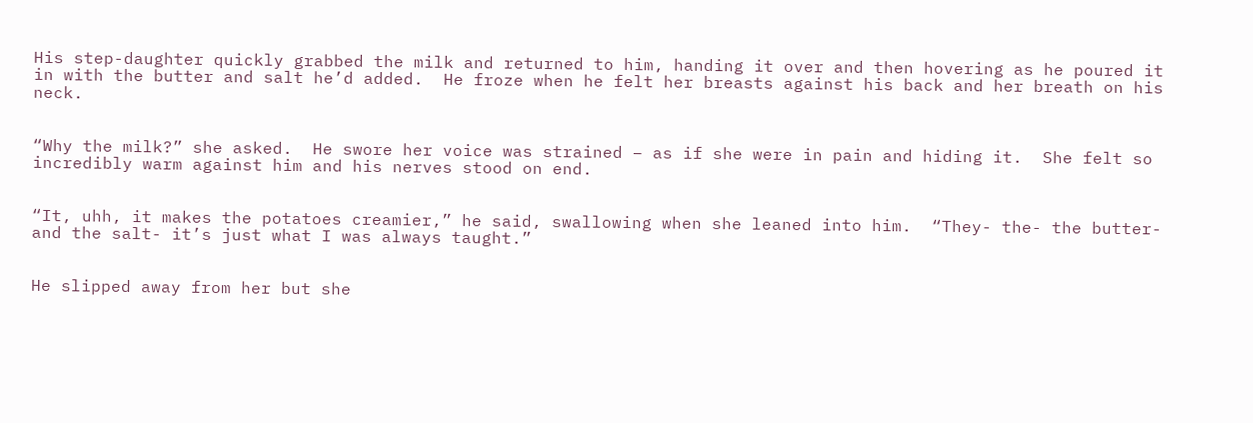His step-daughter quickly grabbed the milk and returned to him, handing it over and then hovering as he poured it in with the butter and salt he’d added.  He froze when he felt her breasts against his back and her breath on his neck.


“Why the milk?” she asked.  He swore her voice was strained – as if she were in pain and hiding it.  She felt so incredibly warm against him and his nerves stood on end.


“It, uhh, it makes the potatoes creamier,” he said, swallowing when she leaned into him.  “They- the- the butter- and the salt- it’s just what I was always taught.”


He slipped away from her but she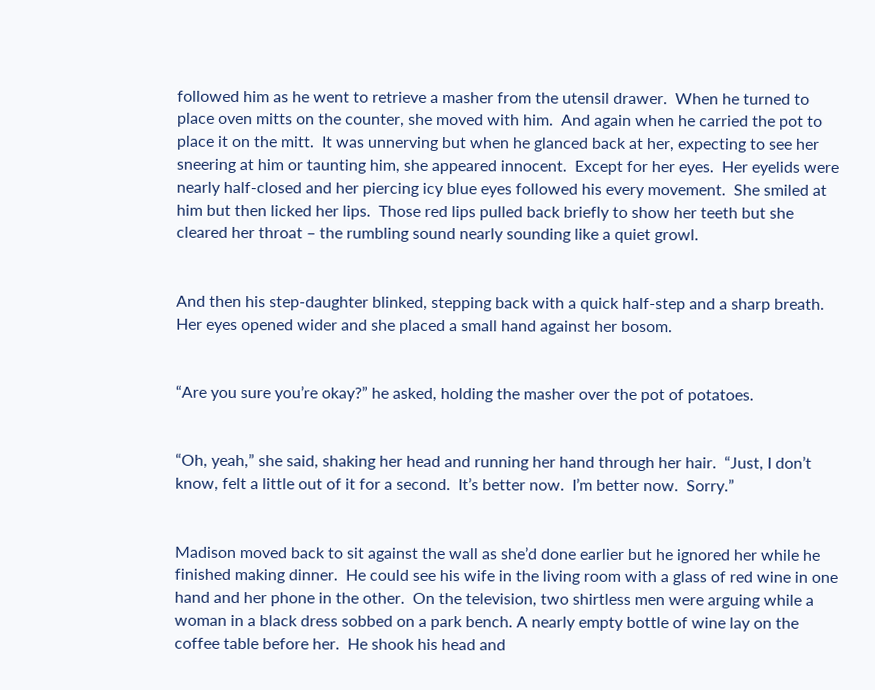followed him as he went to retrieve a masher from the utensil drawer.  When he turned to place oven mitts on the counter, she moved with him.  And again when he carried the pot to place it on the mitt.  It was unnerving but when he glanced back at her, expecting to see her sneering at him or taunting him, she appeared innocent.  Except for her eyes.  Her eyelids were nearly half-closed and her piercing icy blue eyes followed his every movement.  She smiled at him but then licked her lips.  Those red lips pulled back briefly to show her teeth but she cleared her throat – the rumbling sound nearly sounding like a quiet growl.


And then his step-daughter blinked, stepping back with a quick half-step and a sharp breath.  Her eyes opened wider and she placed a small hand against her bosom.


“Are you sure you’re okay?” he asked, holding the masher over the pot of potatoes.


“Oh, yeah,” she said, shaking her head and running her hand through her hair.  “Just, I don’t know, felt a little out of it for a second.  It’s better now.  I’m better now.  Sorry.”


Madison moved back to sit against the wall as she’d done earlier but he ignored her while he finished making dinner.  He could see his wife in the living room with a glass of red wine in one hand and her phone in the other.  On the television, two shirtless men were arguing while a woman in a black dress sobbed on a park bench. A nearly empty bottle of wine lay on the coffee table before her.  He shook his head and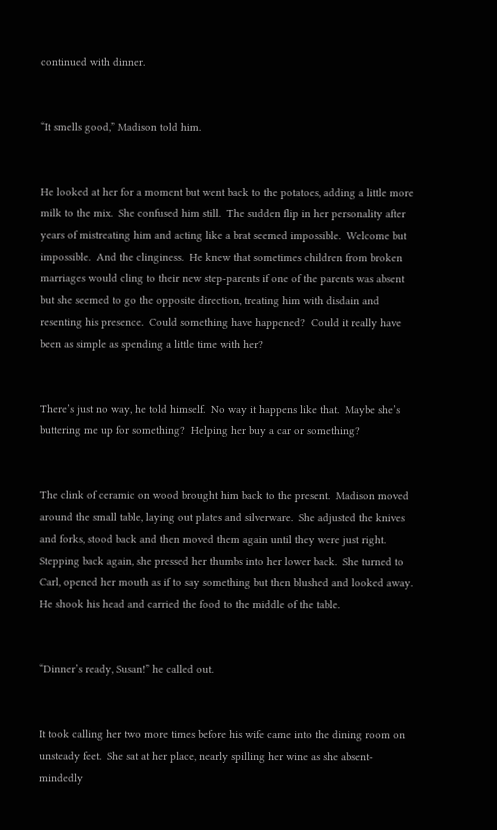continued with dinner.


“It smells good,” Madison told him.


He looked at her for a moment but went back to the potatoes, adding a little more milk to the mix.  She confused him still.  The sudden flip in her personality after years of mistreating him and acting like a brat seemed impossible.  Welcome but impossible.  And the clinginess.  He knew that sometimes children from broken marriages would cling to their new step-parents if one of the parents was absent but she seemed to go the opposite direction, treating him with disdain and resenting his presence.  Could something have happened?  Could it really have been as simple as spending a little time with her?


There’s just no way, he told himself.  No way it happens like that.  Maybe she’s buttering me up for something?  Helping her buy a car or something?


The clink of ceramic on wood brought him back to the present.  Madison moved around the small table, laying out plates and silverware.  She adjusted the knives and forks, stood back and then moved them again until they were just right.  Stepping back again, she pressed her thumbs into her lower back.  She turned to Carl, opened her mouth as if to say something but then blushed and looked away.  He shook his head and carried the food to the middle of the table.


“Dinner’s ready, Susan!” he called out.


It took calling her two more times before his wife came into the dining room on unsteady feet.  She sat at her place, nearly spilling her wine as she absent-mindedly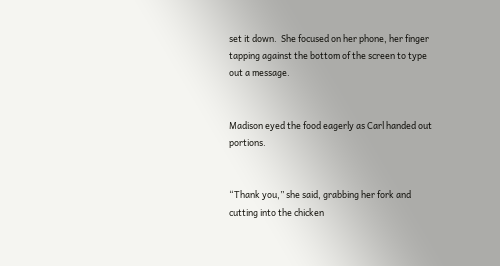set it down.  She focused on her phone, her finger tapping against the bottom of the screen to type out a message.


Madison eyed the food eagerly as Carl handed out portions.


“Thank you,” she said, grabbing her fork and cutting into the chicken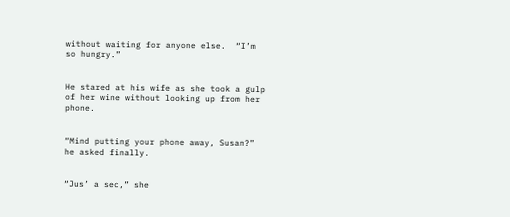without waiting for anyone else.  “I’m so hungry.”


He stared at his wife as she took a gulp of her wine without looking up from her phone.


“Mind putting your phone away, Susan?” he asked finally.


“Jus’ a sec,” she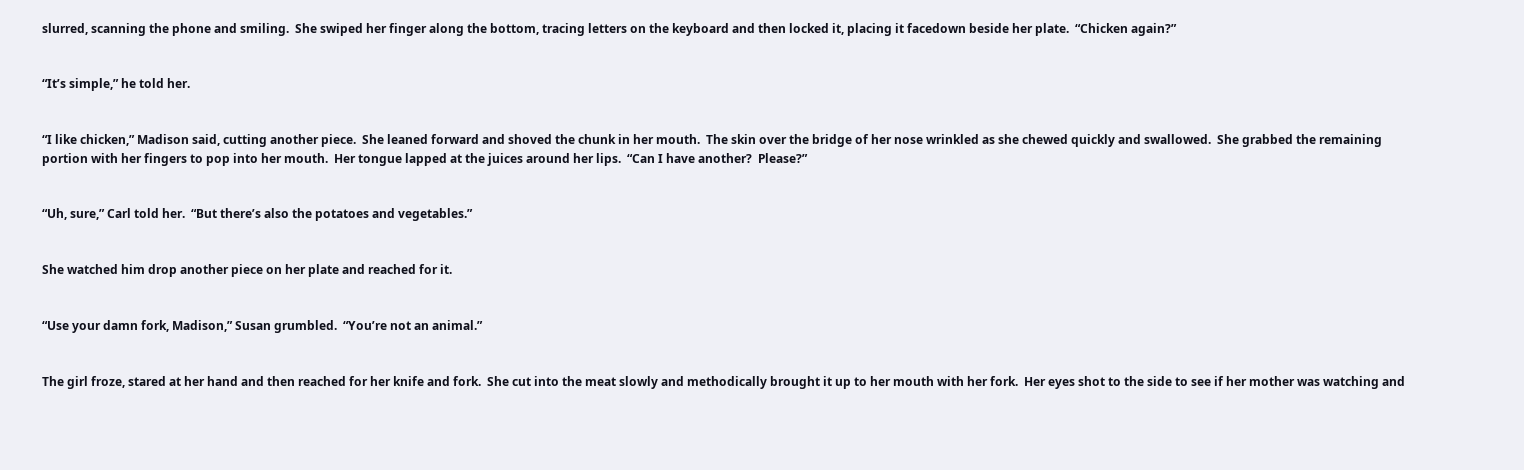slurred, scanning the phone and smiling.  She swiped her finger along the bottom, tracing letters on the keyboard and then locked it, placing it facedown beside her plate.  “Chicken again?”


“It’s simple,” he told her.


“I like chicken,” Madison said, cutting another piece.  She leaned forward and shoved the chunk in her mouth.  The skin over the bridge of her nose wrinkled as she chewed quickly and swallowed.  She grabbed the remaining portion with her fingers to pop into her mouth.  Her tongue lapped at the juices around her lips.  “Can I have another?  Please?”


“Uh, sure,” Carl told her.  “But there’s also the potatoes and vegetables.”


She watched him drop another piece on her plate and reached for it.


“Use your damn fork, Madison,” Susan grumbled.  “You’re not an animal.”


The girl froze, stared at her hand and then reached for her knife and fork.  She cut into the meat slowly and methodically brought it up to her mouth with her fork.  Her eyes shot to the side to see if her mother was watching and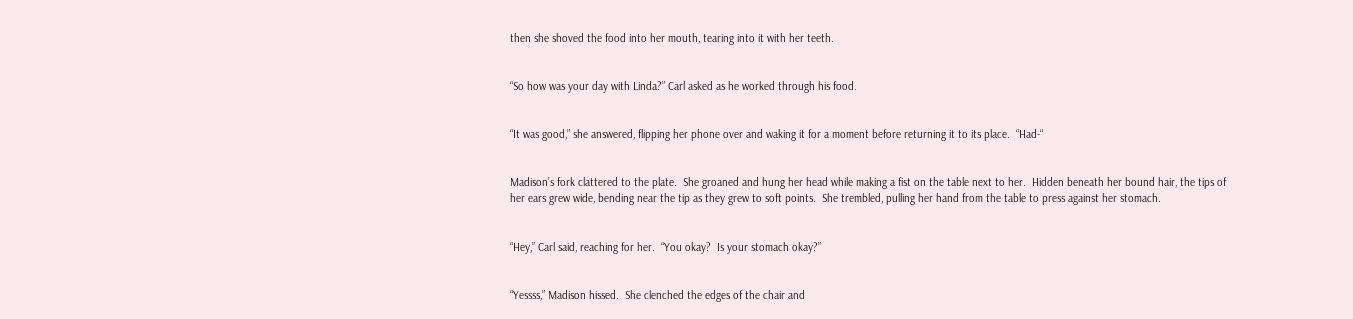then she shoved the food into her mouth, tearing into it with her teeth.


“So how was your day with Linda?” Carl asked as he worked through his food.


“It was good,” she answered, flipping her phone over and waking it for a moment before returning it to its place.  “Had-“


Madison’s fork clattered to the plate.  She groaned and hung her head while making a fist on the table next to her.  Hidden beneath her bound hair, the tips of her ears grew wide, bending near the tip as they grew to soft points.  She trembled, pulling her hand from the table to press against her stomach.


“Hey,” Carl said, reaching for her.  “You okay?  Is your stomach okay?”


“Yessss,” Madison hissed.  She clenched the edges of the chair and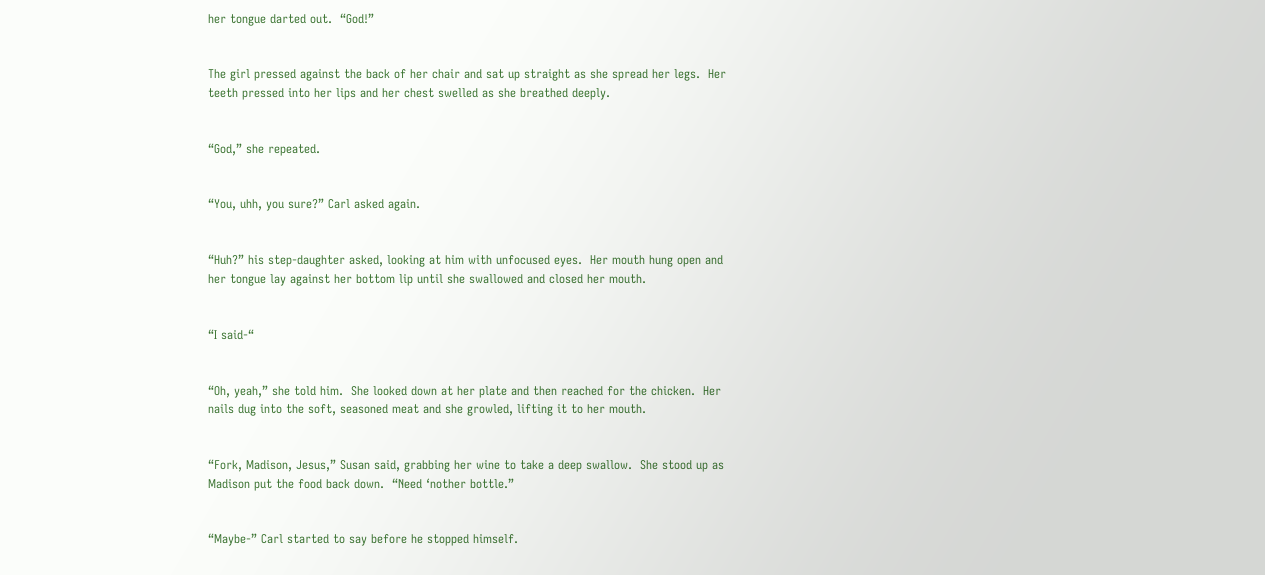her tongue darted out.  “God!”


The girl pressed against the back of her chair and sat up straight as she spread her legs.  Her teeth pressed into her lips and her chest swelled as she breathed deeply.


“God,” she repeated.


“You, uhh, you sure?” Carl asked again.


“Huh?” his step-daughter asked, looking at him with unfocused eyes.  Her mouth hung open and her tongue lay against her bottom lip until she swallowed and closed her mouth.


“I said-“


“Oh, yeah,” she told him.  She looked down at her plate and then reached for the chicken.  Her nails dug into the soft, seasoned meat and she growled, lifting it to her mouth.


“Fork, Madison, Jesus,” Susan said, grabbing her wine to take a deep swallow.  She stood up as Madison put the food back down.  “Need ‘nother bottle.”


“Maybe-” Carl started to say before he stopped himself.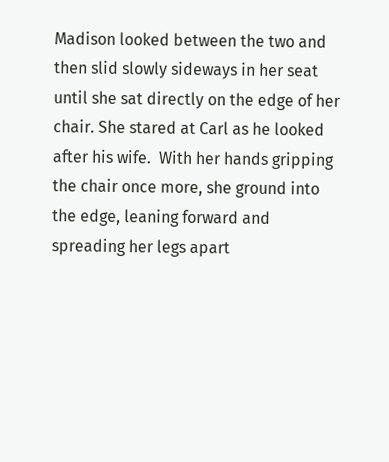Madison looked between the two and then slid slowly sideways in her seat until she sat directly on the edge of her chair. She stared at Carl as he looked after his wife.  With her hands gripping the chair once more, she ground into the edge, leaning forward and spreading her legs apart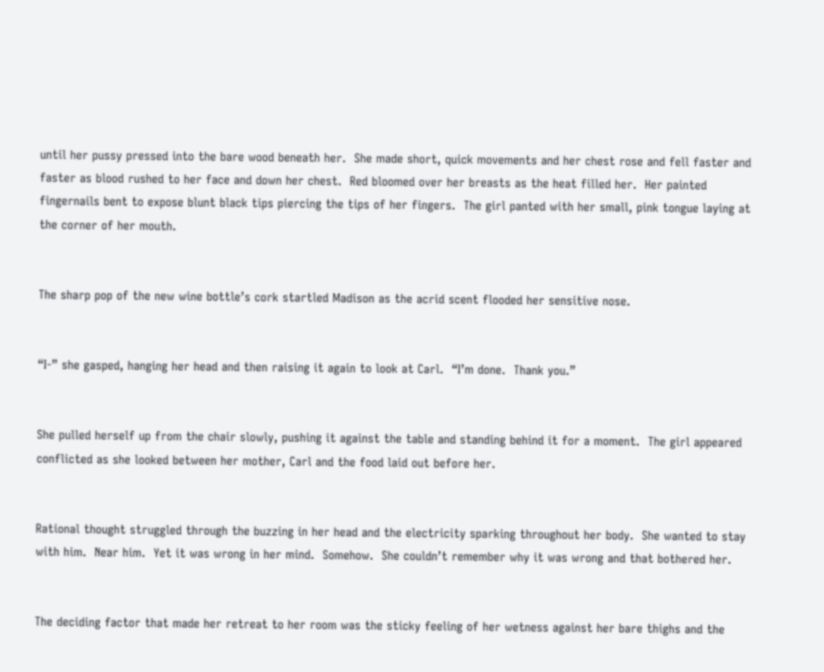until her pussy pressed into the bare wood beneath her.  She made short, quick movements and her chest rose and fell faster and faster as blood rushed to her face and down her chest.  Red bloomed over her breasts as the heat filled her.  Her painted fingernails bent to expose blunt black tips piercing the tips of her fingers.  The girl panted with her small, pink tongue laying at the corner of her mouth.


The sharp pop of the new wine bottle’s cork startled Madison as the acrid scent flooded her sensitive nose.


“I-” she gasped, hanging her head and then raising it again to look at Carl.  “I’m done.  Thank you.”


She pulled herself up from the chair slowly, pushing it against the table and standing behind it for a moment.  The girl appeared conflicted as she looked between her mother, Carl and the food laid out before her.


Rational thought struggled through the buzzing in her head and the electricity sparking throughout her body.  She wanted to stay with him.  Near him.  Yet it was wrong in her mind.  Somehow.  She couldn’t remember why it was wrong and that bothered her.


The deciding factor that made her retreat to her room was the sticky feeling of her wetness against her bare thighs and the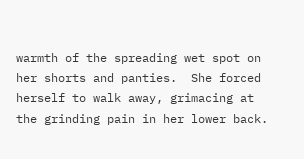warmth of the spreading wet spot on her shorts and panties.  She forced herself to walk away, grimacing at the grinding pain in her lower back.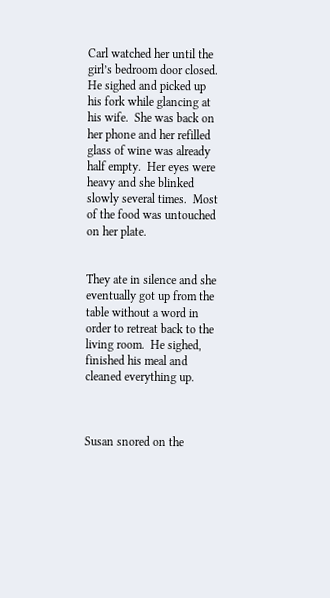Carl watched her until the girl’s bedroom door closed.  He sighed and picked up his fork while glancing at his wife.  She was back on her phone and her refilled glass of wine was already half empty.  Her eyes were heavy and she blinked slowly several times.  Most of the food was untouched on her plate.


They ate in silence and she eventually got up from the table without a word in order to retreat back to the living room.  He sighed, finished his meal and cleaned everything up.



Susan snored on the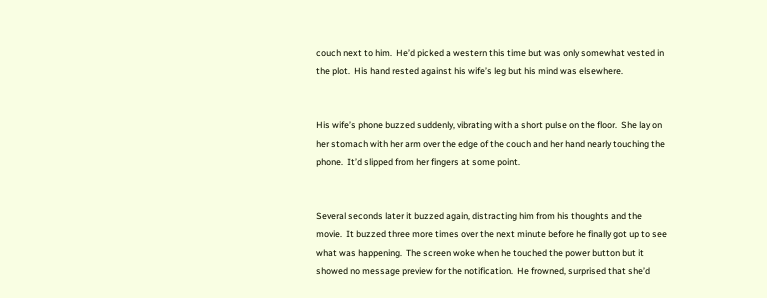couch next to him.  He’d picked a western this time but was only somewhat vested in the plot.  His hand rested against his wife’s leg but his mind was elsewhere.


His wife’s phone buzzed suddenly, vibrating with a short pulse on the floor.  She lay on her stomach with her arm over the edge of the couch and her hand nearly touching the phone.  It’d slipped from her fingers at some point.


Several seconds later it buzzed again, distracting him from his thoughts and the movie.  It buzzed three more times over the next minute before he finally got up to see what was happening.  The screen woke when he touched the power button but it showed no message preview for the notification.  He frowned, surprised that she’d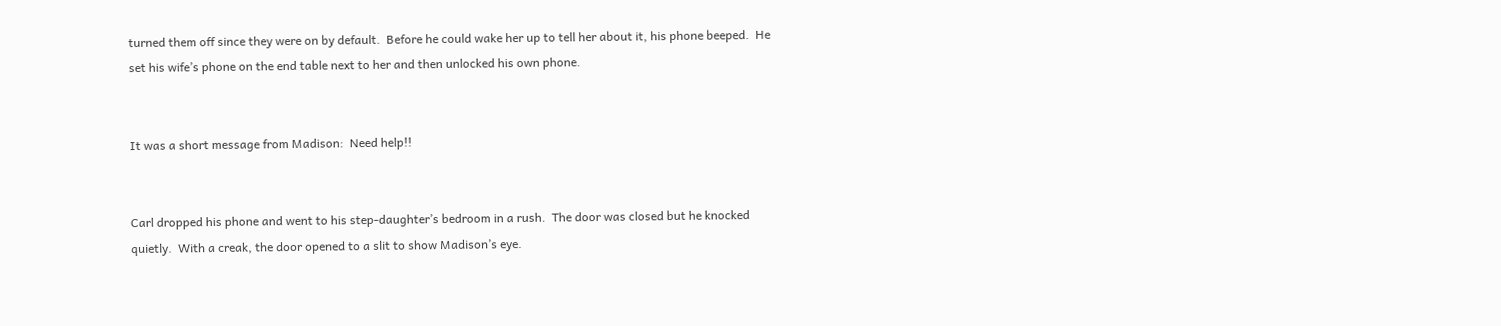turned them off since they were on by default.  Before he could wake her up to tell her about it, his phone beeped.  He set his wife’s phone on the end table next to her and then unlocked his own phone.


It was a short message from Madison:  Need help!!


Carl dropped his phone and went to his step-daughter’s bedroom in a rush.  The door was closed but he knocked quietly.  With a creak, the door opened to a slit to show Madison’s eye.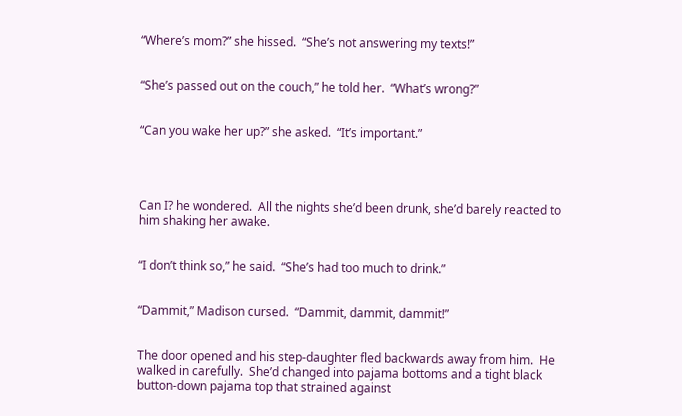“Where’s mom?” she hissed.  “She’s not answering my texts!”


“She’s passed out on the couch,” he told her.  “What’s wrong?”


“Can you wake her up?” she asked.  “It’s important.”




Can I? he wondered.  All the nights she’d been drunk, she’d barely reacted to him shaking her awake.


“I don’t think so,” he said.  “She’s had too much to drink.”


“Dammit,” Madison cursed.  “Dammit, dammit, dammit!”


The door opened and his step-daughter fled backwards away from him.  He walked in carefully.  She’d changed into pajama bottoms and a tight black button-down pajama top that strained against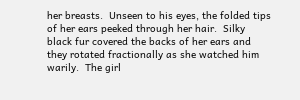her breasts.  Unseen to his eyes, the folded tips of her ears peeked through her hair.  Silky black fur covered the backs of her ears and they rotated fractionally as she watched him warily.  The girl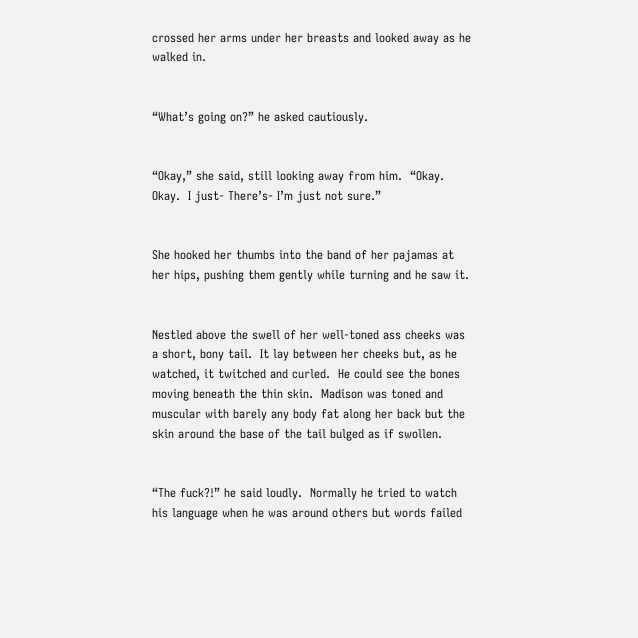crossed her arms under her breasts and looked away as he walked in.


“What’s going on?” he asked cautiously.


“Okay,” she said, still looking away from him.  “Okay.  Okay.  I just- There’s- I’m just not sure.”


She hooked her thumbs into the band of her pajamas at her hips, pushing them gently while turning and he saw it.


Nestled above the swell of her well-toned ass cheeks was a short, bony tail.  It lay between her cheeks but, as he watched, it twitched and curled.  He could see the bones moving beneath the thin skin.  Madison was toned and muscular with barely any body fat along her back but the skin around the base of the tail bulged as if swollen.


“The fuck?!” he said loudly.  Normally he tried to watch his language when he was around others but words failed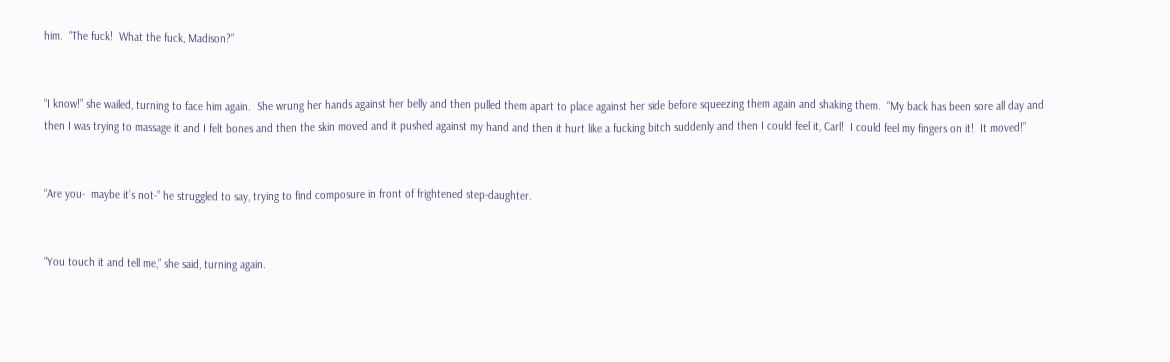him.  “The fuck!  What the fuck, Madison?”


“I know!” she wailed, turning to face him again.  She wrung her hands against her belly and then pulled them apart to place against her side before squeezing them again and shaking them.  “My back has been sore all day and then I was trying to massage it and I felt bones and then the skin moved and it pushed against my hand and then it hurt like a fucking bitch suddenly and then I could feel it, Carl!  I could feel my fingers on it!  It moved!”


“Are you-  maybe it’s not-” he struggled to say, trying to find composure in front of frightened step-daughter.


“You touch it and tell me,” she said, turning again.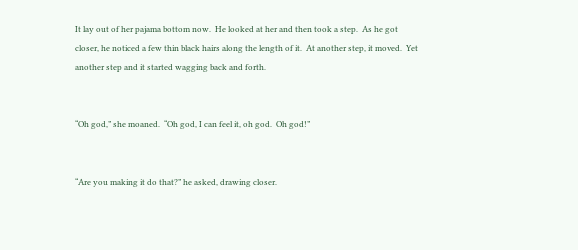It lay out of her pajama bottom now.  He looked at her and then took a step.  As he got closer, he noticed a few thin black hairs along the length of it.  At another step, it moved.  Yet another step and it started wagging back and forth.


“Oh god,” she moaned.  “Oh god, I can feel it, oh god.  Oh god!”


“Are you making it do that?” he asked, drawing closer.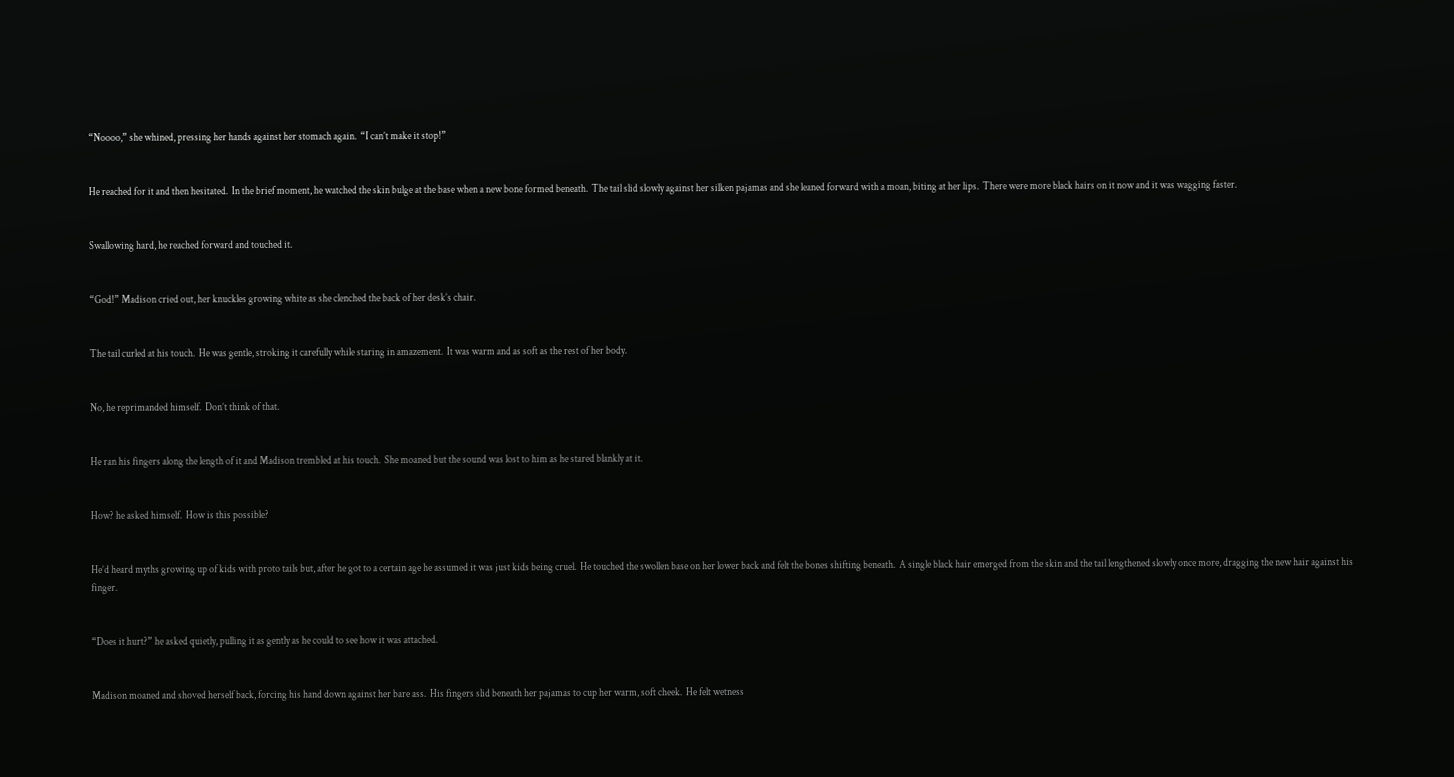“Noooo,” she whined, pressing her hands against her stomach again.  “I can’t make it stop!”


He reached for it and then hesitated.  In the brief moment, he watched the skin bulge at the base when a new bone formed beneath.  The tail slid slowly against her silken pajamas and she leaned forward with a moan, biting at her lips.  There were more black hairs on it now and it was wagging faster.


Swallowing hard, he reached forward and touched it.


“God!” Madison cried out, her knuckles growing white as she clenched the back of her desk’s chair.


The tail curled at his touch.  He was gentle, stroking it carefully while staring in amazement.  It was warm and as soft as the rest of her body.


No, he reprimanded himself.  Don’t think of that.


He ran his fingers along the length of it and Madison trembled at his touch.  She moaned but the sound was lost to him as he stared blankly at it.


How? he asked himself.  How is this possible?


He’d heard myths growing up of kids with proto tails but, after he got to a certain age he assumed it was just kids being cruel.  He touched the swollen base on her lower back and felt the bones shifting beneath.  A single black hair emerged from the skin and the tail lengthened slowly once more, dragging the new hair against his finger.


“Does it hurt?” he asked quietly, pulling it as gently as he could to see how it was attached.


Madison moaned and shoved herself back, forcing his hand down against her bare ass.  His fingers slid beneath her pajamas to cup her warm, soft cheek.  He felt wetness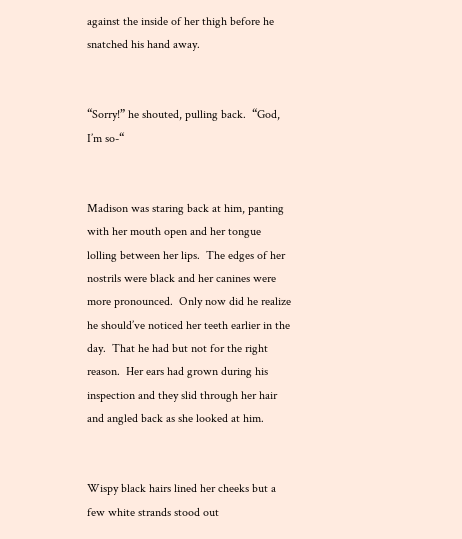against the inside of her thigh before he snatched his hand away.


“Sorry!” he shouted, pulling back.  “God, I’m so-“


Madison was staring back at him, panting with her mouth open and her tongue lolling between her lips.  The edges of her nostrils were black and her canines were more pronounced.  Only now did he realize he should’ve noticed her teeth earlier in the day.  That he had but not for the right reason.  Her ears had grown during his inspection and they slid through her hair and angled back as she looked at him.


Wispy black hairs lined her cheeks but a few white strands stood out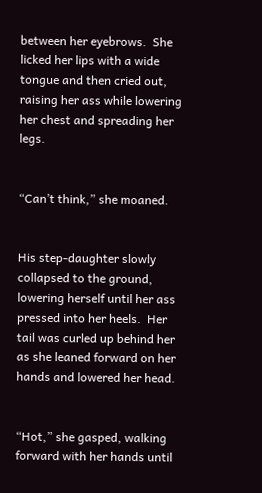between her eyebrows.  She licked her lips with a wide tongue and then cried out, raising her ass while lowering her chest and spreading her legs.


“Can’t think,” she moaned.


His step-daughter slowly collapsed to the ground, lowering herself until her ass pressed into her heels.  Her tail was curled up behind her as she leaned forward on her hands and lowered her head.


“Hot,” she gasped, walking forward with her hands until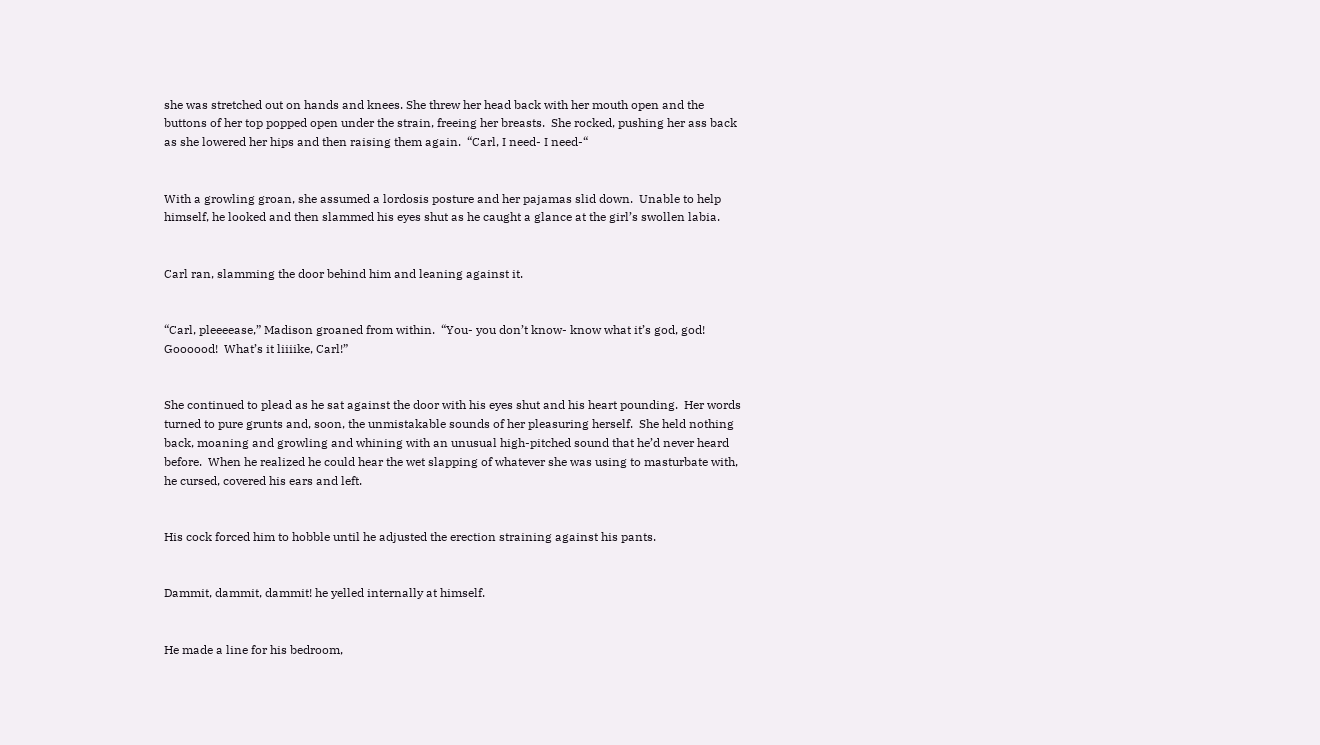she was stretched out on hands and knees. She threw her head back with her mouth open and the buttons of her top popped open under the strain, freeing her breasts.  She rocked, pushing her ass back as she lowered her hips and then raising them again.  “Carl, I need- I need-“


With a growling groan, she assumed a lordosis posture and her pajamas slid down.  Unable to help himself, he looked and then slammed his eyes shut as he caught a glance at the girl’s swollen labia.


Carl ran, slamming the door behind him and leaning against it.


“Carl, pleeeease,” Madison groaned from within.  “You- you don’t know- know what it’s god, god!  Goooood!  What’s it liiiike, Carl!”


She continued to plead as he sat against the door with his eyes shut and his heart pounding.  Her words turned to pure grunts and, soon, the unmistakable sounds of her pleasuring herself.  She held nothing back, moaning and growling and whining with an unusual high-pitched sound that he’d never heard before.  When he realized he could hear the wet slapping of whatever she was using to masturbate with, he cursed, covered his ears and left.


His cock forced him to hobble until he adjusted the erection straining against his pants.


Dammit, dammit, dammit! he yelled internally at himself.


He made a line for his bedroom,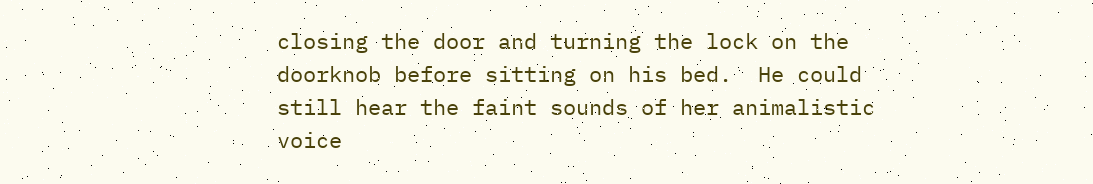closing the door and turning the lock on the doorknob before sitting on his bed.  He could still hear the faint sounds of her animalistic voice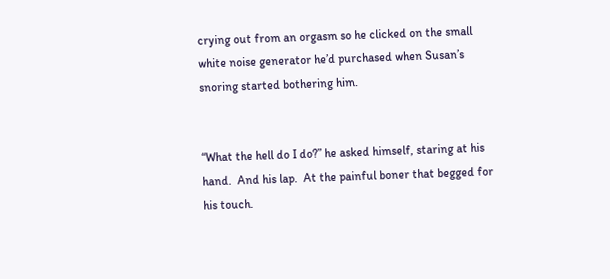crying out from an orgasm so he clicked on the small white noise generator he’d purchased when Susan’s snoring started bothering him.


“What the hell do I do?” he asked himself, staring at his hand.  And his lap.  At the painful boner that begged for his touch.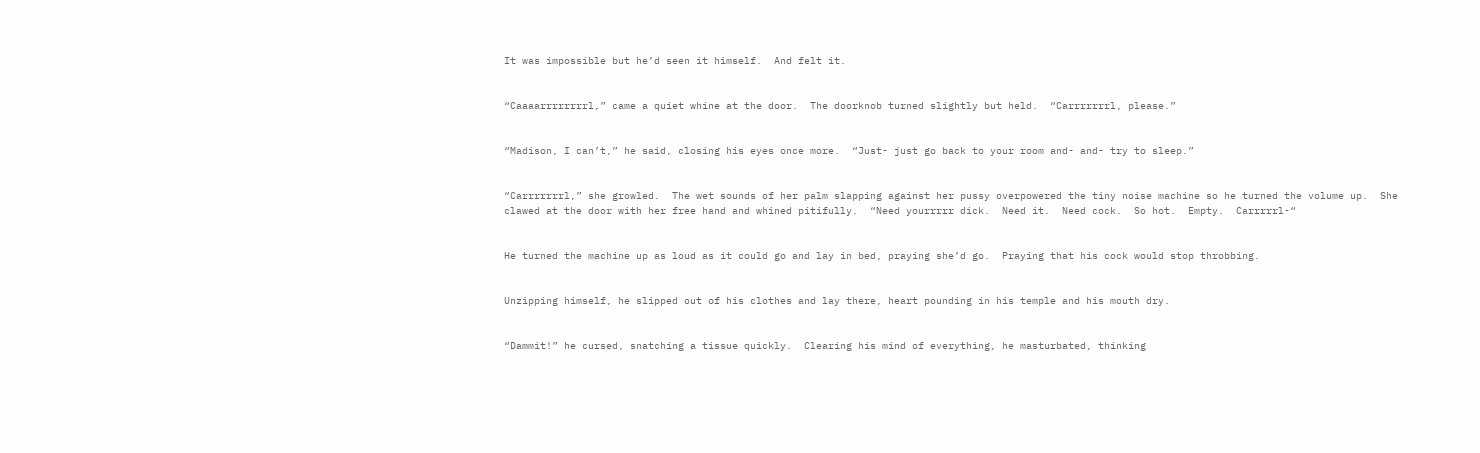It was impossible but he’d seen it himself.  And felt it.


“Caaaarrrrrrrrl,” came a quiet whine at the door.  The doorknob turned slightly but held.  “Carrrrrrrl, please.”


“Madison, I can’t,” he said, closing his eyes once more.  “Just- just go back to your room and- and- try to sleep.”


“Carrrrrrrl,” she growled.  The wet sounds of her palm slapping against her pussy overpowered the tiny noise machine so he turned the volume up.  She clawed at the door with her free hand and whined pitifully.  “Need yourrrrr dick.  Need it.  Need cock.  So hot.  Empty.  Carrrrrl-“


He turned the machine up as loud as it could go and lay in bed, praying she’d go.  Praying that his cock would stop throbbing.


Unzipping himself, he slipped out of his clothes and lay there, heart pounding in his temple and his mouth dry.


“Dammit!” he cursed, snatching a tissue quickly.  Clearing his mind of everything, he masturbated, thinking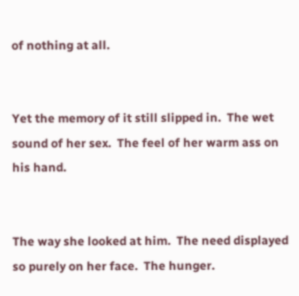of nothing at all.


Yet the memory of it still slipped in.  The wet sound of her sex.  The feel of her warm ass on his hand.


The way she looked at him.  The need displayed so purely on her face.  The hunger.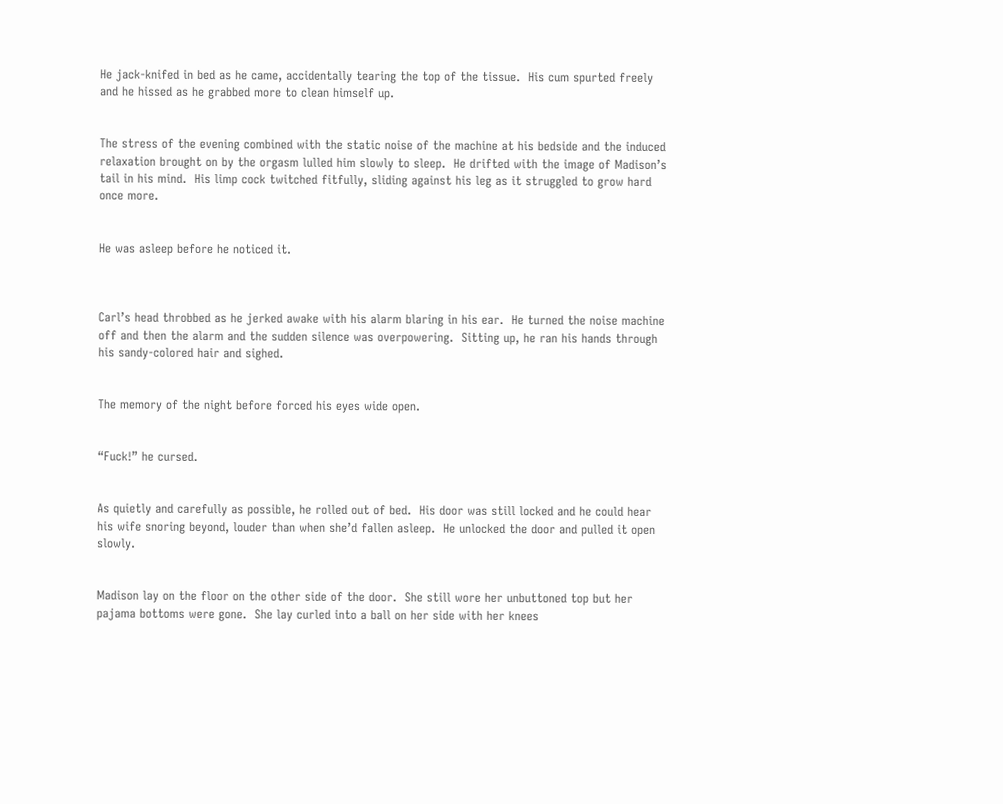He jack-knifed in bed as he came, accidentally tearing the top of the tissue.  His cum spurted freely and he hissed as he grabbed more to clean himself up.


The stress of the evening combined with the static noise of the machine at his bedside and the induced relaxation brought on by the orgasm lulled him slowly to sleep.  He drifted with the image of Madison’s tail in his mind.  His limp cock twitched fitfully, sliding against his leg as it struggled to grow hard once more.


He was asleep before he noticed it.



Carl’s head throbbed as he jerked awake with his alarm blaring in his ear.  He turned the noise machine off and then the alarm and the sudden silence was overpowering.  Sitting up, he ran his hands through his sandy-colored hair and sighed.


The memory of the night before forced his eyes wide open.


“Fuck!” he cursed.


As quietly and carefully as possible, he rolled out of bed.  His door was still locked and he could hear his wife snoring beyond, louder than when she’d fallen asleep.  He unlocked the door and pulled it open slowly.


Madison lay on the floor on the other side of the door.  She still wore her unbuttoned top but her pajama bottoms were gone.  She lay curled into a ball on her side with her knees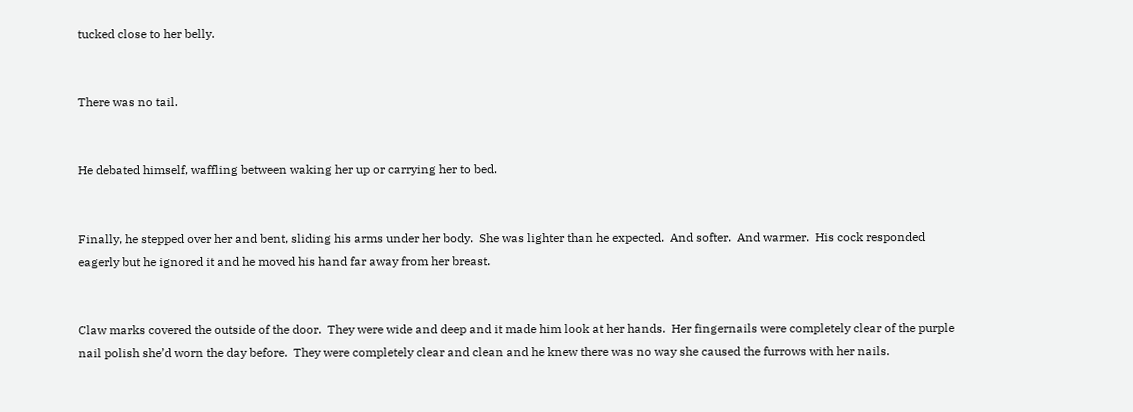tucked close to her belly.


There was no tail.


He debated himself, waffling between waking her up or carrying her to bed.


Finally, he stepped over her and bent, sliding his arms under her body.  She was lighter than he expected.  And softer.  And warmer.  His cock responded eagerly but he ignored it and he moved his hand far away from her breast.


Claw marks covered the outside of the door.  They were wide and deep and it made him look at her hands.  Her fingernails were completely clear of the purple nail polish she’d worn the day before.  They were completely clear and clean and he knew there was no way she caused the furrows with her nails.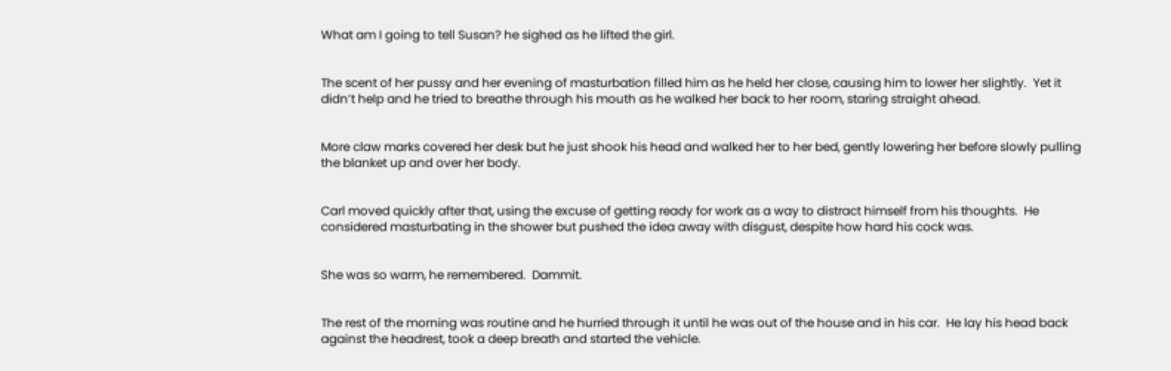What am I going to tell Susan? he sighed as he lifted the girl.


The scent of her pussy and her evening of masturbation filled him as he held her close, causing him to lower her slightly.  Yet it didn’t help and he tried to breathe through his mouth as he walked her back to her room, staring straight ahead.


More claw marks covered her desk but he just shook his head and walked her to her bed, gently lowering her before slowly pulling the blanket up and over her body.


Carl moved quickly after that, using the excuse of getting ready for work as a way to distract himself from his thoughts.  He considered masturbating in the shower but pushed the idea away with disgust, despite how hard his cock was.


She was so warm, he remembered.  Dammit.


The rest of the morning was routine and he hurried through it until he was out of the house and in his car.  He lay his head back against the headrest, took a deep breath and started the vehicle.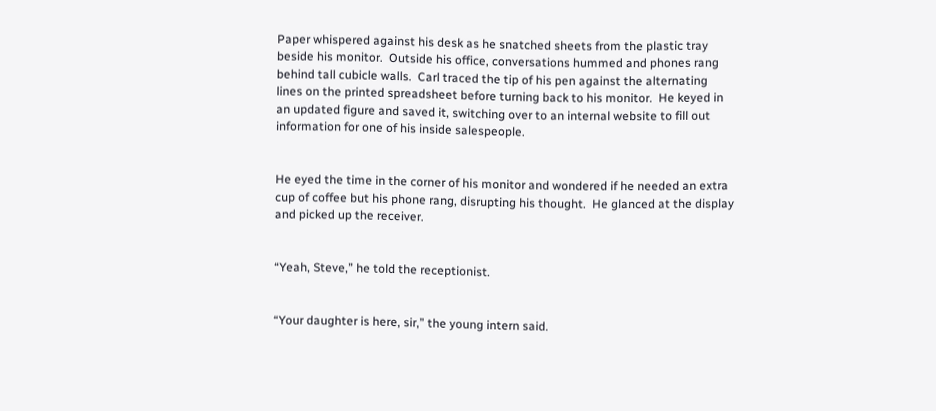Paper whispered against his desk as he snatched sheets from the plastic tray beside his monitor.  Outside his office, conversations hummed and phones rang behind tall cubicle walls.  Carl traced the tip of his pen against the alternating lines on the printed spreadsheet before turning back to his monitor.  He keyed in an updated figure and saved it, switching over to an internal website to fill out information for one of his inside salespeople.


He eyed the time in the corner of his monitor and wondered if he needed an extra cup of coffee but his phone rang, disrupting his thought.  He glanced at the display and picked up the receiver.


“Yeah, Steve,” he told the receptionist.


“Your daughter is here, sir,” the young intern said.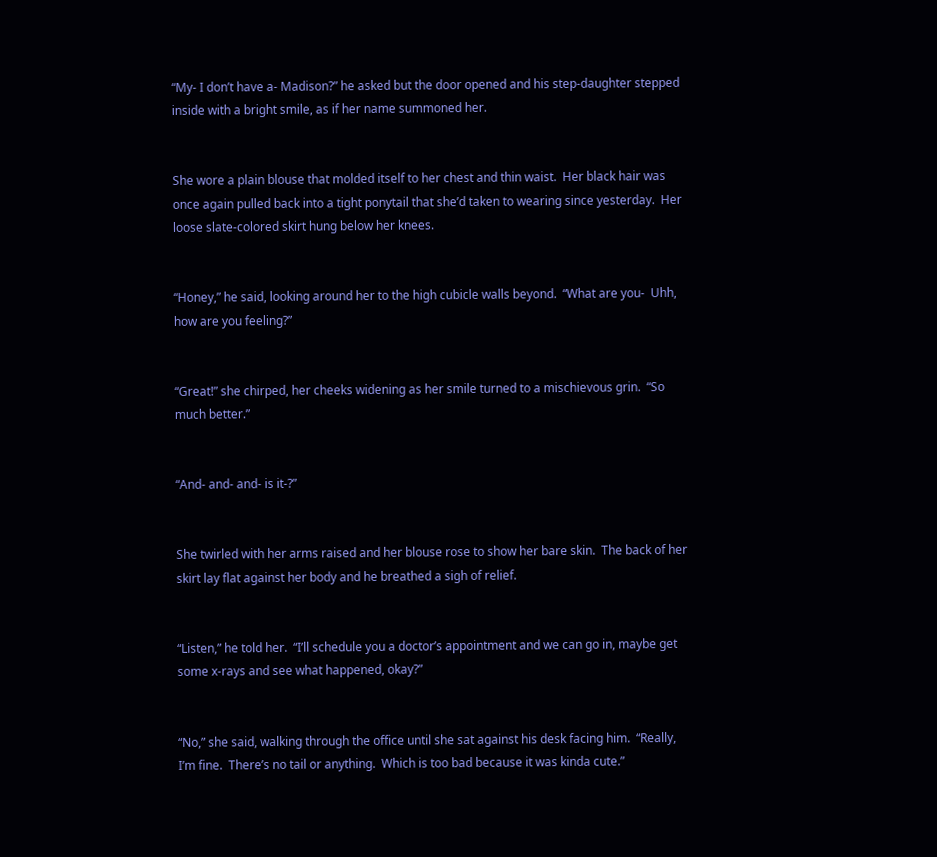“My- I don’t have a- Madison?” he asked but the door opened and his step-daughter stepped inside with a bright smile, as if her name summoned her.


She wore a plain blouse that molded itself to her chest and thin waist.  Her black hair was once again pulled back into a tight ponytail that she’d taken to wearing since yesterday.  Her loose slate-colored skirt hung below her knees.


“Honey,” he said, looking around her to the high cubicle walls beyond.  “What are you-  Uhh, how are you feeling?”


“Great!” she chirped, her cheeks widening as her smile turned to a mischievous grin.  “So much better.”


“And- and- and- is it-?”


She twirled with her arms raised and her blouse rose to show her bare skin.  The back of her skirt lay flat against her body and he breathed a sigh of relief.


“Listen,” he told her.  “I’ll schedule you a doctor’s appointment and we can go in, maybe get some x-rays and see what happened, okay?”


“No,” she said, walking through the office until she sat against his desk facing him.  “Really, I’m fine.  There’s no tail or anything.  Which is too bad because it was kinda cute.”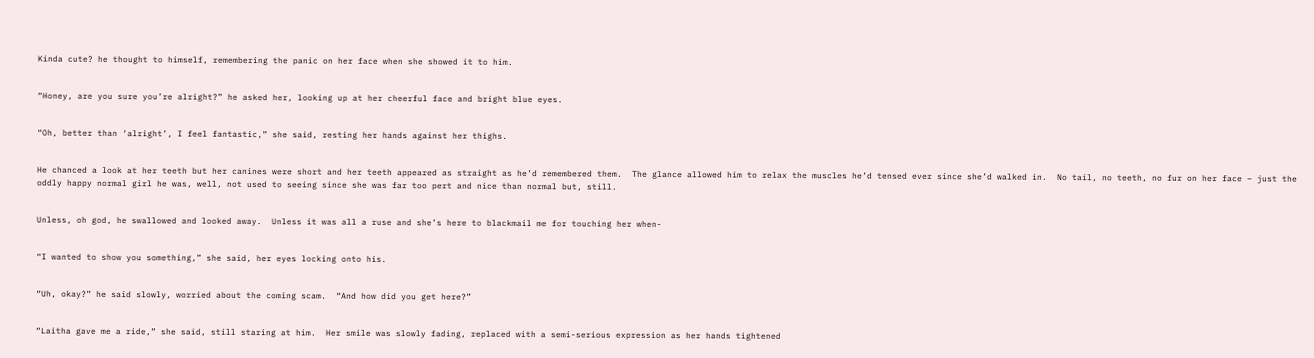Kinda cute? he thought to himself, remembering the panic on her face when she showed it to him.


“Honey, are you sure you’re alright?” he asked her, looking up at her cheerful face and bright blue eyes.


“Oh, better than ‘alright’, I feel fantastic,” she said, resting her hands against her thighs.


He chanced a look at her teeth but her canines were short and her teeth appeared as straight as he’d remembered them.  The glance allowed him to relax the muscles he’d tensed ever since she’d walked in.  No tail, no teeth, no fur on her face – just the oddly happy normal girl he was, well, not used to seeing since she was far too pert and nice than normal but, still.


Unless, oh god, he swallowed and looked away.  Unless it was all a ruse and she’s here to blackmail me for touching her when-


“I wanted to show you something,” she said, her eyes locking onto his.


“Uh, okay?” he said slowly, worried about the coming scam.  “And how did you get here?”


“Laitha gave me a ride,” she said, still staring at him.  Her smile was slowly fading, replaced with a semi-serious expression as her hands tightened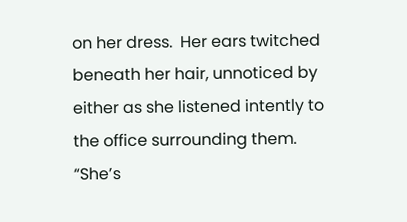on her dress.  Her ears twitched beneath her hair, unnoticed by either as she listened intently to the office surrounding them.  “She’s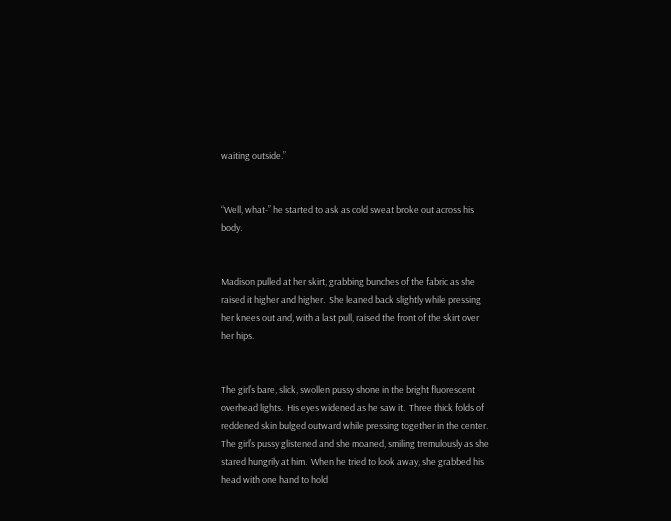waiting outside.”


“Well, what-” he started to ask as cold sweat broke out across his body.


Madison pulled at her skirt, grabbing bunches of the fabric as she raised it higher and higher.  She leaned back slightly while pressing her knees out and, with a last pull, raised the front of the skirt over her hips.


The girl’s bare, slick, swollen pussy shone in the bright fluorescent overhead lights.  His eyes widened as he saw it.  Three thick folds of reddened skin bulged outward while pressing together in the center.  The girl’s pussy glistened and she moaned, smiling tremulously as she stared hungrily at him.  When he tried to look away, she grabbed his head with one hand to hold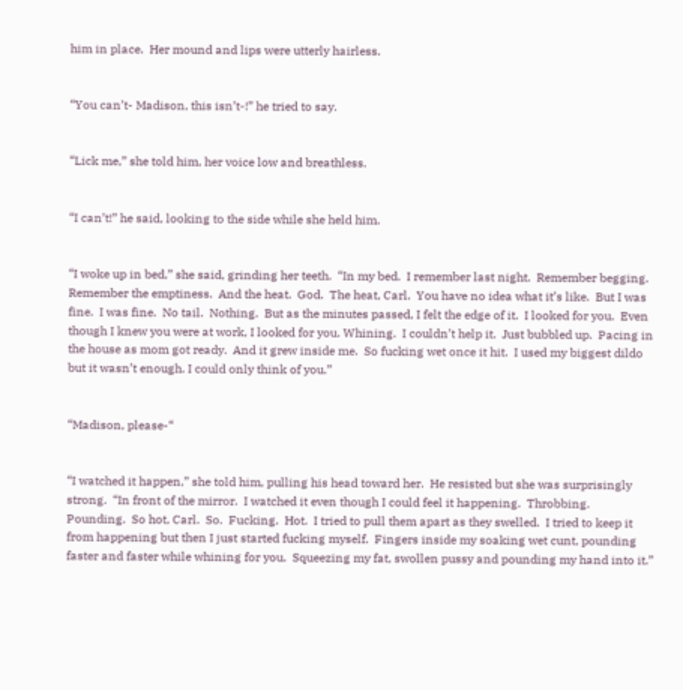him in place.  Her mound and lips were utterly hairless.


“You can’t- Madison, this isn’t-!” he tried to say.


“Lick me,” she told him, her voice low and breathless.


“I can’t!” he said, looking to the side while she held him.


“I woke up in bed,” she said, grinding her teeth.  “In my bed.  I remember last night.  Remember begging.  Remember the emptiness.  And the heat.  God.  The heat, Carl.  You have no idea what it’s like.  But I was fine.  I was fine.  No tail.  Nothing.  But as the minutes passed, I felt the edge of it.  I looked for you.  Even though I knew you were at work, I looked for you. Whining.  I couldn’t help it.  Just bubbled up.  Pacing in the house as mom got ready.  And it grew inside me.  So fucking wet once it hit.  I used my biggest dildo but it wasn’t enough. I could only think of you.”


“Madison, please-“


“I watched it happen,” she told him, pulling his head toward her.  He resisted but she was surprisingly strong.  “In front of the mirror.  I watched it even though I could feel it happening.  Throbbing.  Pounding.  So hot, Carl.  So.  Fucking.  Hot.  I tried to pull them apart as they swelled.  I tried to keep it from happening but then I just started fucking myself.  Fingers inside my soaking wet cunt, pounding faster and faster while whining for you.  Squeezing my fat, swollen pussy and pounding my hand into it.”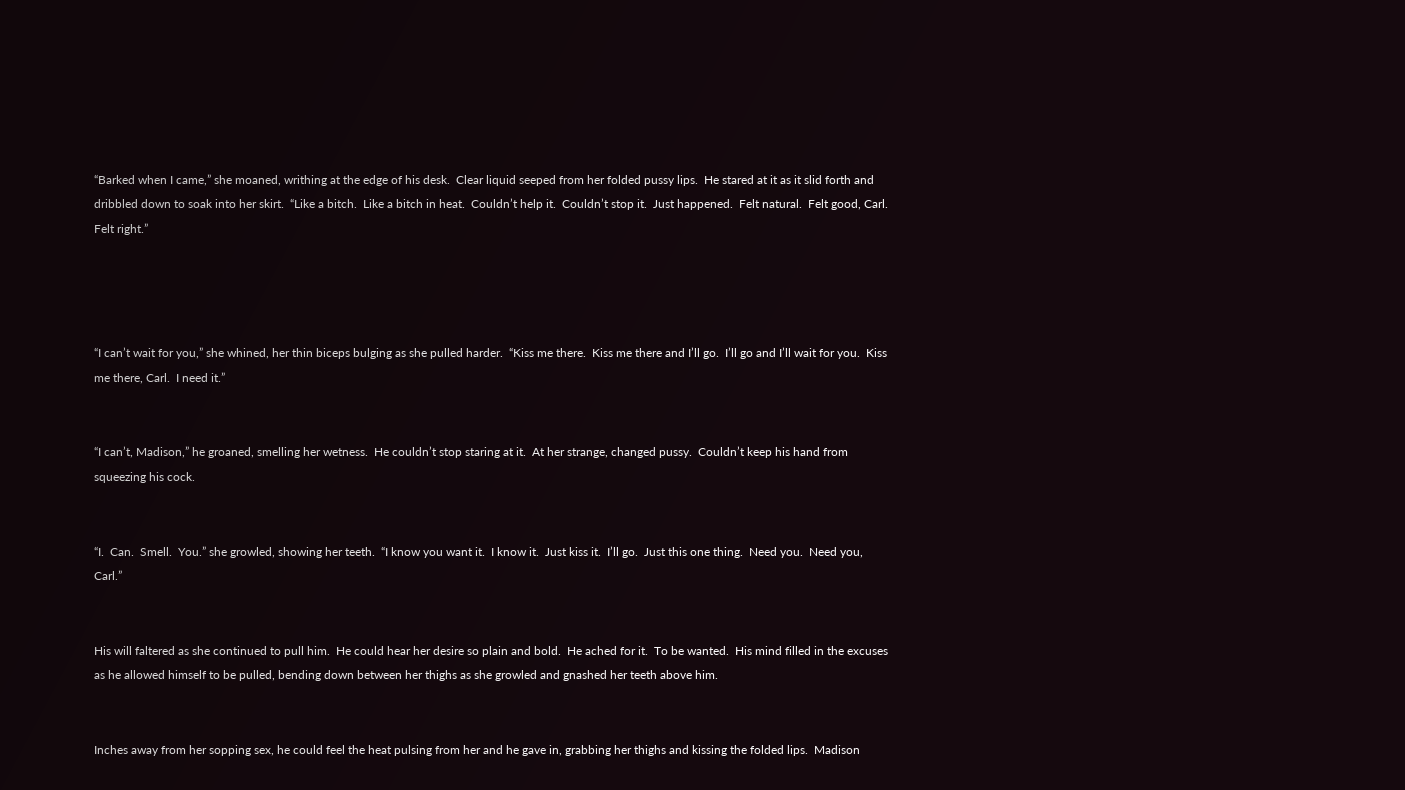“Barked when I came,” she moaned, writhing at the edge of his desk.  Clear liquid seeped from her folded pussy lips.  He stared at it as it slid forth and dribbled down to soak into her skirt.  “Like a bitch.  Like a bitch in heat.  Couldn’t help it.  Couldn’t stop it.  Just happened.  Felt natural.  Felt good, Carl.  Felt right.”




“I can’t wait for you,” she whined, her thin biceps bulging as she pulled harder.  “Kiss me there.  Kiss me there and I’ll go.  I’ll go and I’ll wait for you.  Kiss me there, Carl.  I need it.”


“I can’t, Madison,” he groaned, smelling her wetness.  He couldn’t stop staring at it.  At her strange, changed pussy.  Couldn’t keep his hand from squeezing his cock.


“I.  Can.  Smell.  You.” she growled, showing her teeth.  “I know you want it.  I know it.  Just kiss it.  I’ll go.  Just this one thing.  Need you.  Need you, Carl.”


His will faltered as she continued to pull him.  He could hear her desire so plain and bold.  He ached for it.  To be wanted.  His mind filled in the excuses as he allowed himself to be pulled, bending down between her thighs as she growled and gnashed her teeth above him.


Inches away from her sopping sex, he could feel the heat pulsing from her and he gave in, grabbing her thighs and kissing the folded lips.  Madison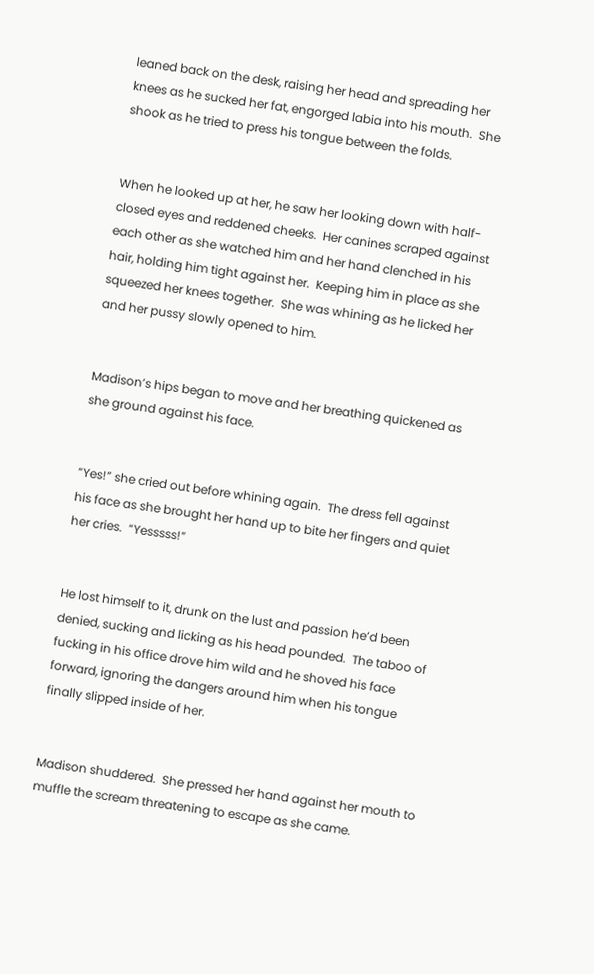leaned back on the desk, raising her head and spreading her knees as he sucked her fat, engorged labia into his mouth.  She shook as he tried to press his tongue between the folds.


When he looked up at her, he saw her looking down with half-closed eyes and reddened cheeks.  Her canines scraped against each other as she watched him and her hand clenched in his hair, holding him tight against her.  Keeping him in place as she squeezed her knees together.  She was whining as he licked her and her pussy slowly opened to him.


Madison’s hips began to move and her breathing quickened as she ground against his face.


“Yes!” she cried out before whining again.  The dress fell against his face as she brought her hand up to bite her fingers and quiet her cries.  “Yesssss!”


He lost himself to it, drunk on the lust and passion he’d been denied, sucking and licking as his head pounded.  The taboo of fucking in his office drove him wild and he shoved his face forward, ignoring the dangers around him when his tongue finally slipped inside of her.


Madison shuddered.  She pressed her hand against her mouth to muffle the scream threatening to escape as she came.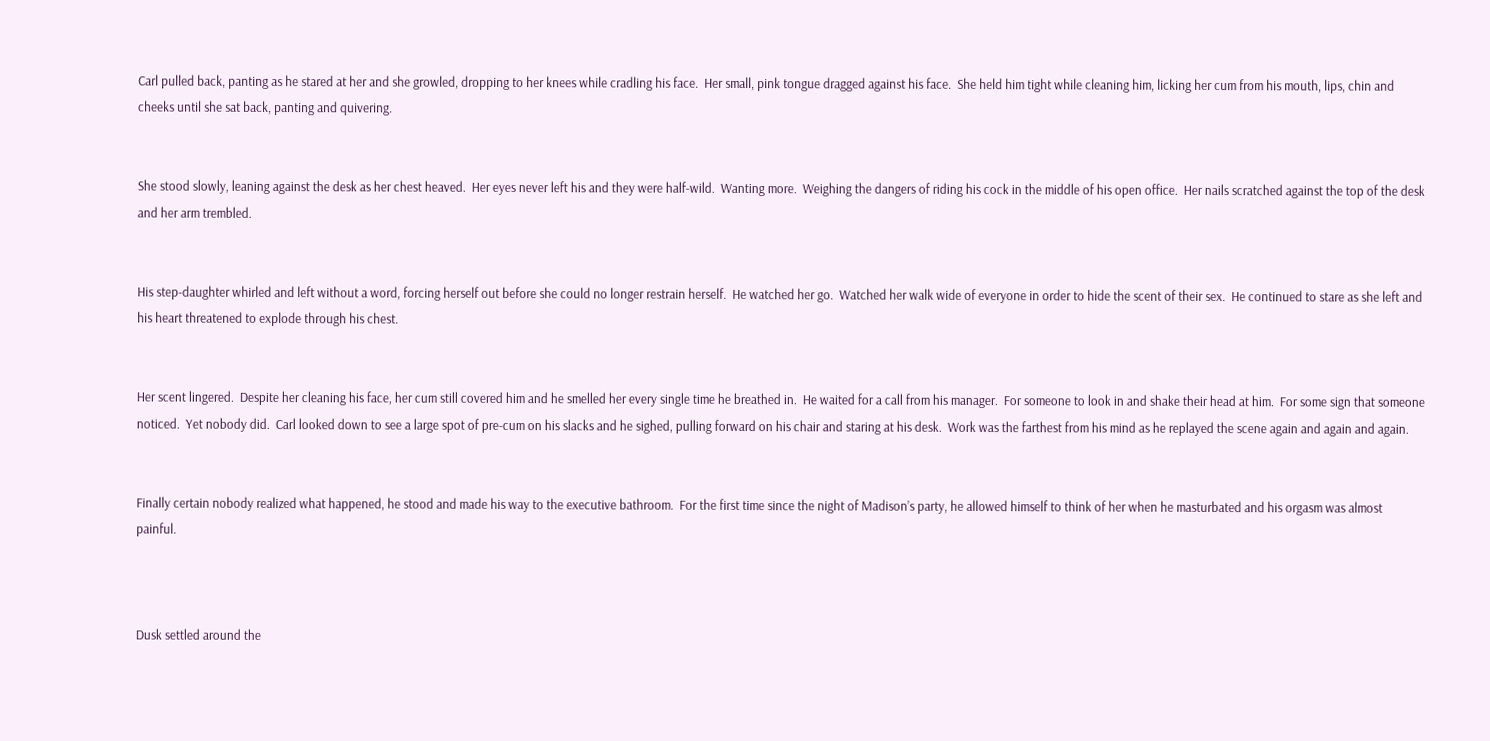Carl pulled back, panting as he stared at her and she growled, dropping to her knees while cradling his face.  Her small, pink tongue dragged against his face.  She held him tight while cleaning him, licking her cum from his mouth, lips, chin and cheeks until she sat back, panting and quivering.


She stood slowly, leaning against the desk as her chest heaved.  Her eyes never left his and they were half-wild.  Wanting more.  Weighing the dangers of riding his cock in the middle of his open office.  Her nails scratched against the top of the desk and her arm trembled.


His step-daughter whirled and left without a word, forcing herself out before she could no longer restrain herself.  He watched her go.  Watched her walk wide of everyone in order to hide the scent of their sex.  He continued to stare as she left and his heart threatened to explode through his chest.


Her scent lingered.  Despite her cleaning his face, her cum still covered him and he smelled her every single time he breathed in.  He waited for a call from his manager.  For someone to look in and shake their head at him.  For some sign that someone noticed.  Yet nobody did.  Carl looked down to see a large spot of pre-cum on his slacks and he sighed, pulling forward on his chair and staring at his desk.  Work was the farthest from his mind as he replayed the scene again and again and again.


Finally certain nobody realized what happened, he stood and made his way to the executive bathroom.  For the first time since the night of Madison’s party, he allowed himself to think of her when he masturbated and his orgasm was almost painful.



Dusk settled around the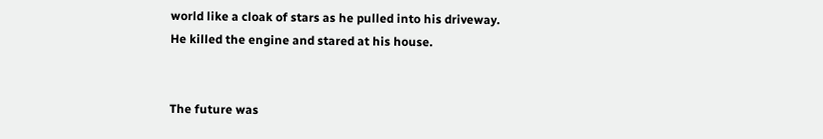world like a cloak of stars as he pulled into his driveway.  He killed the engine and stared at his house.


The future was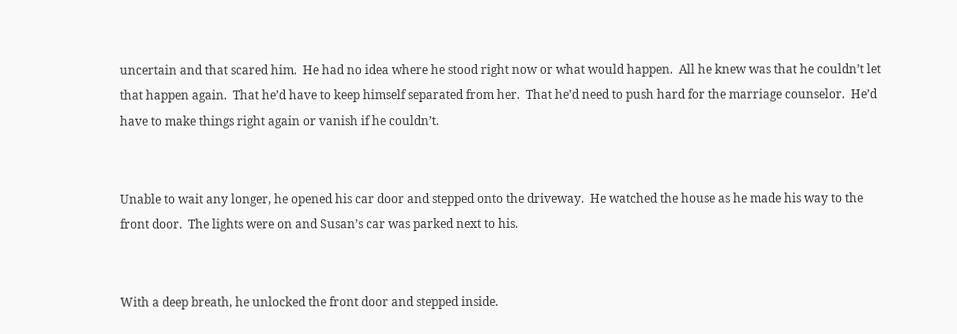uncertain and that scared him.  He had no idea where he stood right now or what would happen.  All he knew was that he couldn’t let that happen again.  That he’d have to keep himself separated from her.  That he’d need to push hard for the marriage counselor.  He’d have to make things right again or vanish if he couldn’t.


Unable to wait any longer, he opened his car door and stepped onto the driveway.  He watched the house as he made his way to the front door.  The lights were on and Susan’s car was parked next to his.


With a deep breath, he unlocked the front door and stepped inside.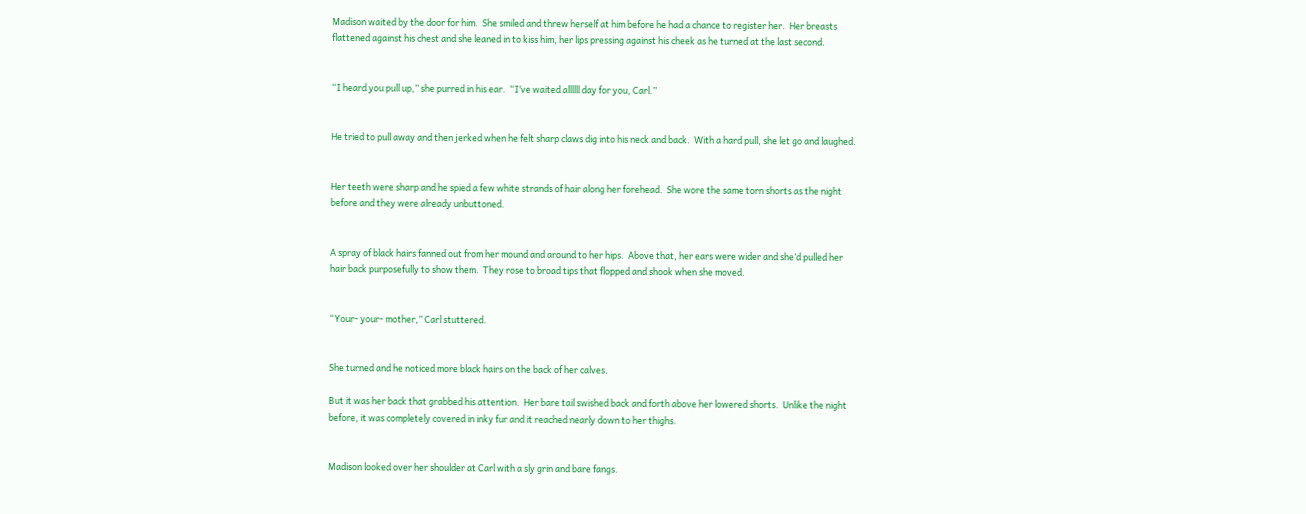Madison waited by the door for him.  She smiled and threw herself at him before he had a chance to register her.  Her breasts flattened against his chest and she leaned in to kiss him, her lips pressing against his cheek as he turned at the last second.


“I heard you pull up,” she purred in his ear.  “I’ve waited allllll day for you, Carl.”


He tried to pull away and then jerked when he felt sharp claws dig into his neck and back.  With a hard pull, she let go and laughed.


Her teeth were sharp and he spied a few white strands of hair along her forehead.  She wore the same torn shorts as the night before and they were already unbuttoned.


A spray of black hairs fanned out from her mound and around to her hips.  Above that, her ears were wider and she’d pulled her hair back purposefully to show them.  They rose to broad tips that flopped and shook when she moved.


“Your- your- mother,” Carl stuttered.


She turned and he noticed more black hairs on the back of her calves.

But it was her back that grabbed his attention.  Her bare tail swished back and forth above her lowered shorts.  Unlike the night before, it was completely covered in inky fur and it reached nearly down to her thighs.


Madison looked over her shoulder at Carl with a sly grin and bare fangs.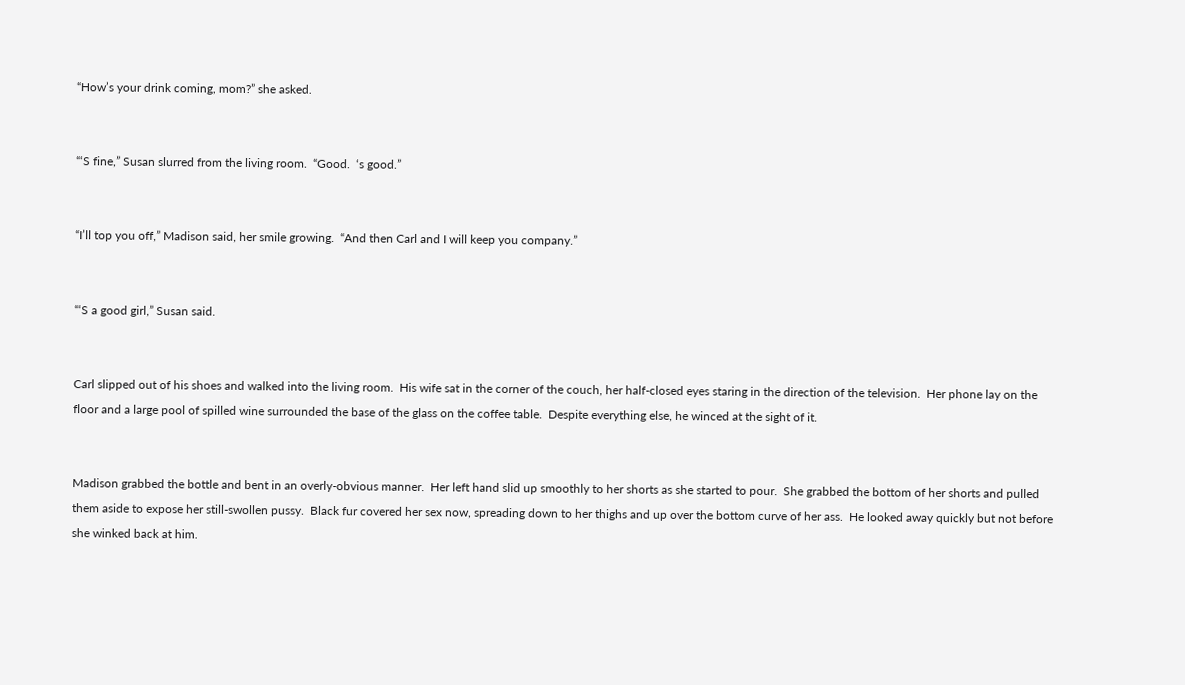“How’s your drink coming, mom?” she asked.


“‘S fine,” Susan slurred from the living room.  “Good.  ‘s good.”


“I’ll top you off,” Madison said, her smile growing.  “And then Carl and I will keep you company.”


“‘S a good girl,” Susan said.


Carl slipped out of his shoes and walked into the living room.  His wife sat in the corner of the couch, her half-closed eyes staring in the direction of the television.  Her phone lay on the floor and a large pool of spilled wine surrounded the base of the glass on the coffee table.  Despite everything else, he winced at the sight of it.


Madison grabbed the bottle and bent in an overly-obvious manner.  Her left hand slid up smoothly to her shorts as she started to pour.  She grabbed the bottom of her shorts and pulled them aside to expose her still-swollen pussy.  Black fur covered her sex now, spreading down to her thighs and up over the bottom curve of her ass.  He looked away quickly but not before she winked back at him.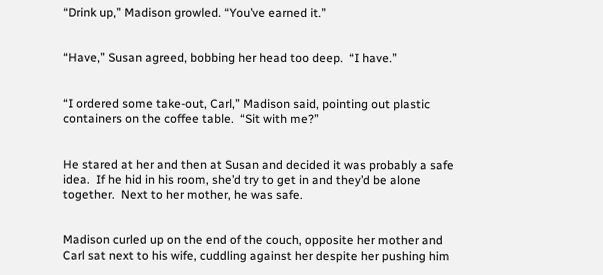“Drink up,” Madison growled. “You’ve earned it.”


“Have,” Susan agreed, bobbing her head too deep.  “I have.”


“I ordered some take-out, Carl,” Madison said, pointing out plastic containers on the coffee table.  “Sit with me?”


He stared at her and then at Susan and decided it was probably a safe idea.  If he hid in his room, she’d try to get in and they’d be alone together.  Next to her mother, he was safe.


Madison curled up on the end of the couch, opposite her mother and Carl sat next to his wife, cuddling against her despite her pushing him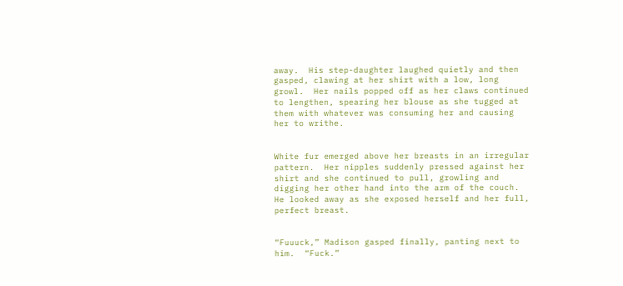away.  His step-daughter laughed quietly and then gasped, clawing at her shirt with a low, long growl.  Her nails popped off as her claws continued to lengthen, spearing her blouse as she tugged at them with whatever was consuming her and causing her to writhe.


White fur emerged above her breasts in an irregular pattern.  Her nipples suddenly pressed against her shirt and she continued to pull, growling and digging her other hand into the arm of the couch.  He looked away as she exposed herself and her full, perfect breast.


“Fuuuck,” Madison gasped finally, panting next to him.  “Fuck.”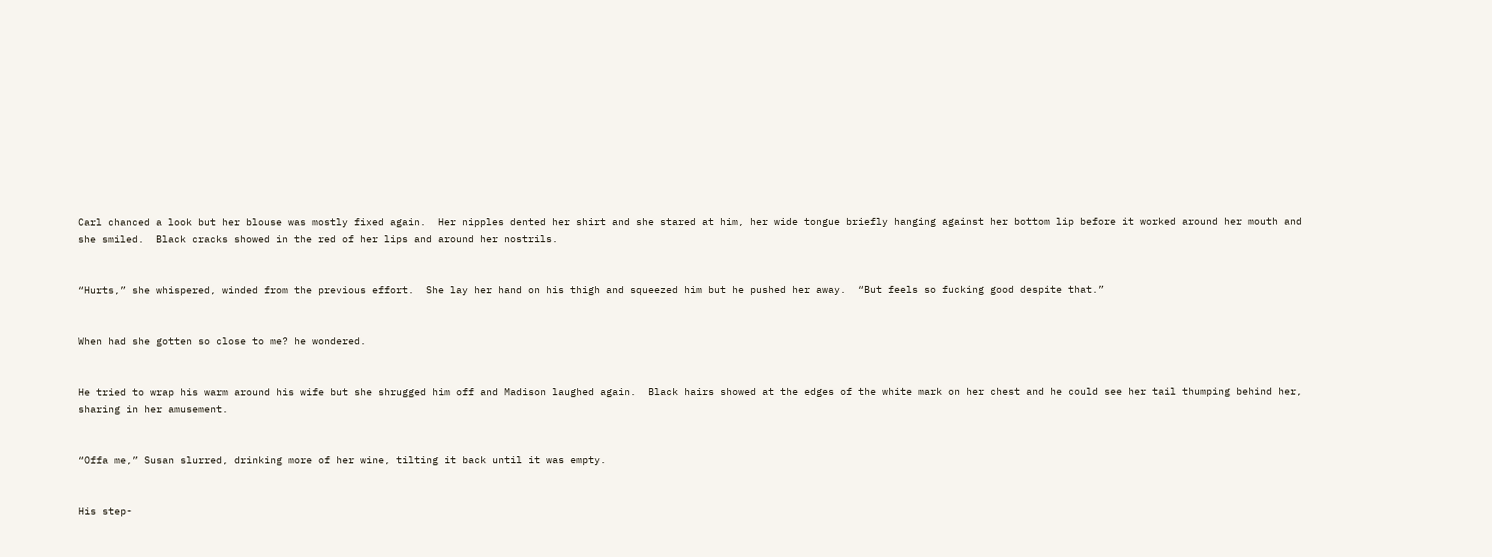Carl chanced a look but her blouse was mostly fixed again.  Her nipples dented her shirt and she stared at him, her wide tongue briefly hanging against her bottom lip before it worked around her mouth and she smiled.  Black cracks showed in the red of her lips and around her nostrils.


“Hurts,” she whispered, winded from the previous effort.  She lay her hand on his thigh and squeezed him but he pushed her away.  “But feels so fucking good despite that.”


When had she gotten so close to me? he wondered.


He tried to wrap his warm around his wife but she shrugged him off and Madison laughed again.  Black hairs showed at the edges of the white mark on her chest and he could see her tail thumping behind her, sharing in her amusement.


“Offa me,” Susan slurred, drinking more of her wine, tilting it back until it was empty.


His step-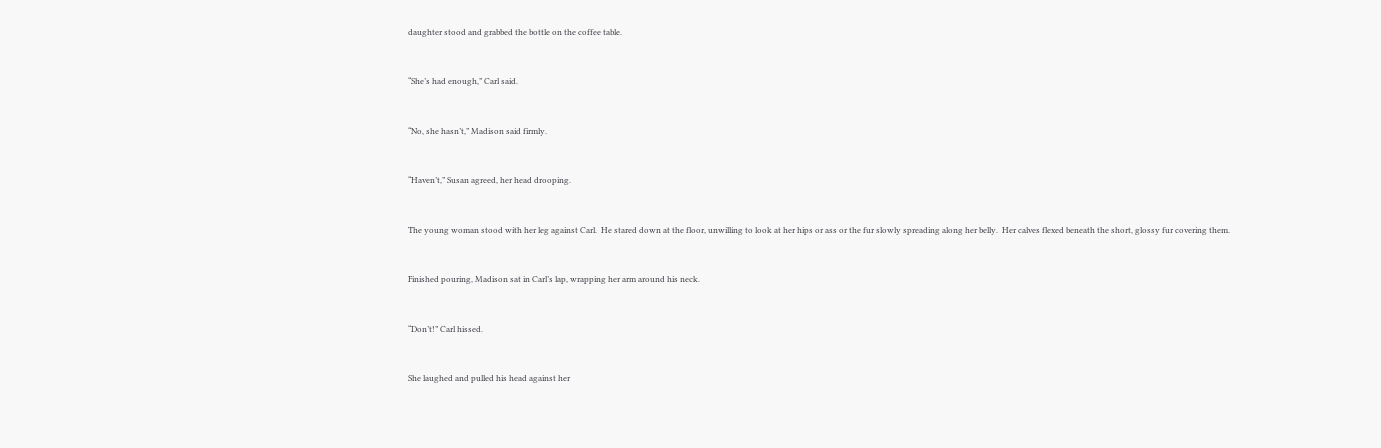daughter stood and grabbed the bottle on the coffee table.


“She’s had enough,” Carl said.


“No, she hasn’t,” Madison said firmly.


“Haven’t,” Susan agreed, her head drooping.


The young woman stood with her leg against Carl.  He stared down at the floor, unwilling to look at her hips or ass or the fur slowly spreading along her belly.  Her calves flexed beneath the short, glossy fur covering them.


Finished pouring, Madison sat in Carl’s lap, wrapping her arm around his neck.


“Don’t!” Carl hissed.


She laughed and pulled his head against her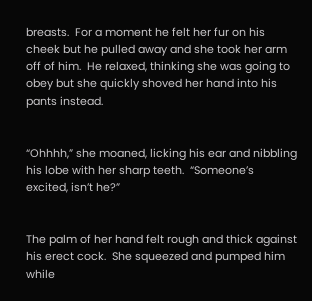breasts.  For a moment he felt her fur on his cheek but he pulled away and she took her arm off of him.  He relaxed, thinking she was going to obey but she quickly shoved her hand into his pants instead.


“Ohhhh,” she moaned, licking his ear and nibbling his lobe with her sharp teeth.  “Someone’s excited, isn’t he?”


The palm of her hand felt rough and thick against his erect cock.  She squeezed and pumped him while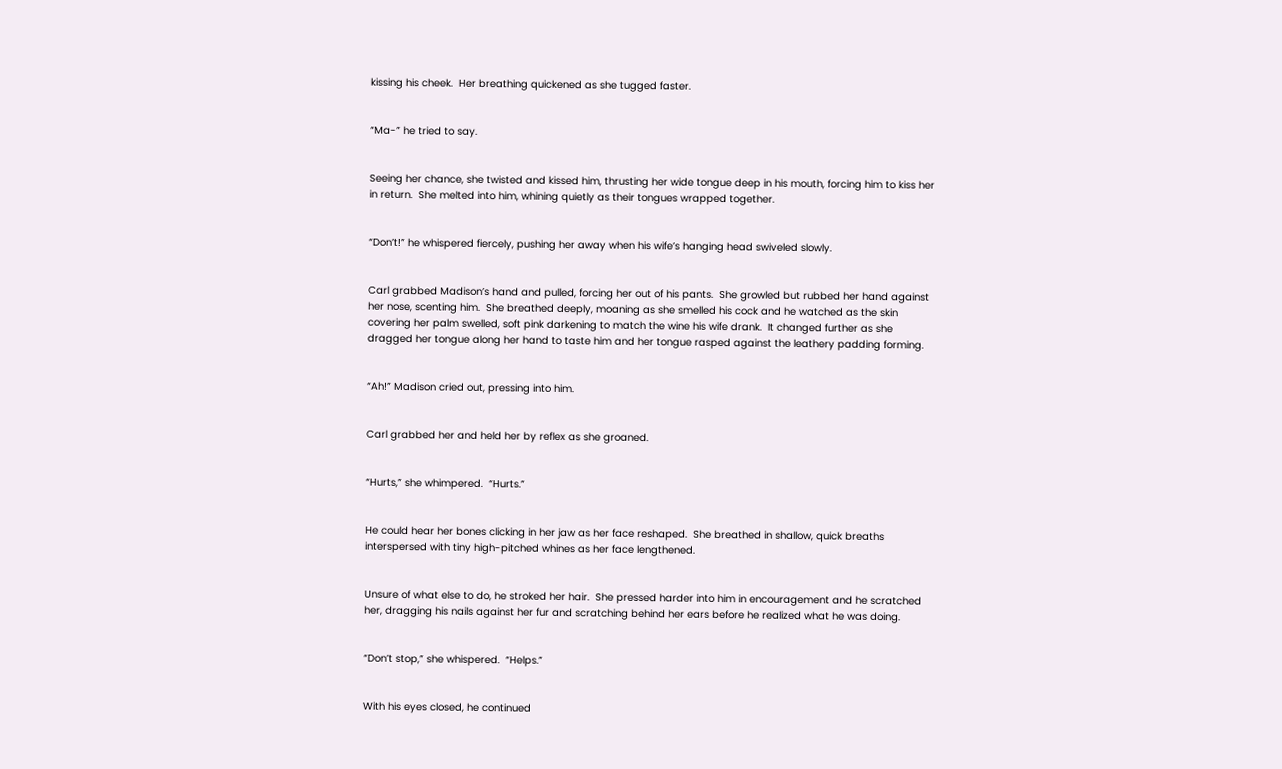kissing his cheek.  Her breathing quickened as she tugged faster.


“Ma-” he tried to say.


Seeing her chance, she twisted and kissed him, thrusting her wide tongue deep in his mouth, forcing him to kiss her in return.  She melted into him, whining quietly as their tongues wrapped together.


“Don’t!” he whispered fiercely, pushing her away when his wife’s hanging head swiveled slowly.


Carl grabbed Madison’s hand and pulled, forcing her out of his pants.  She growled but rubbed her hand against her nose, scenting him.  She breathed deeply, moaning as she smelled his cock and he watched as the skin covering her palm swelled, soft pink darkening to match the wine his wife drank.  It changed further as she dragged her tongue along her hand to taste him and her tongue rasped against the leathery padding forming.


“Ah!” Madison cried out, pressing into him.


Carl grabbed her and held her by reflex as she groaned.


“Hurts,” she whimpered.  “Hurts.”


He could hear her bones clicking in her jaw as her face reshaped.  She breathed in shallow, quick breaths interspersed with tiny high-pitched whines as her face lengthened.


Unsure of what else to do, he stroked her hair.  She pressed harder into him in encouragement and he scratched her, dragging his nails against her fur and scratching behind her ears before he realized what he was doing.


“Don’t stop,” she whispered.  “Helps.”


With his eyes closed, he continued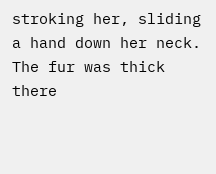stroking her, sliding a hand down her neck.  The fur was thick there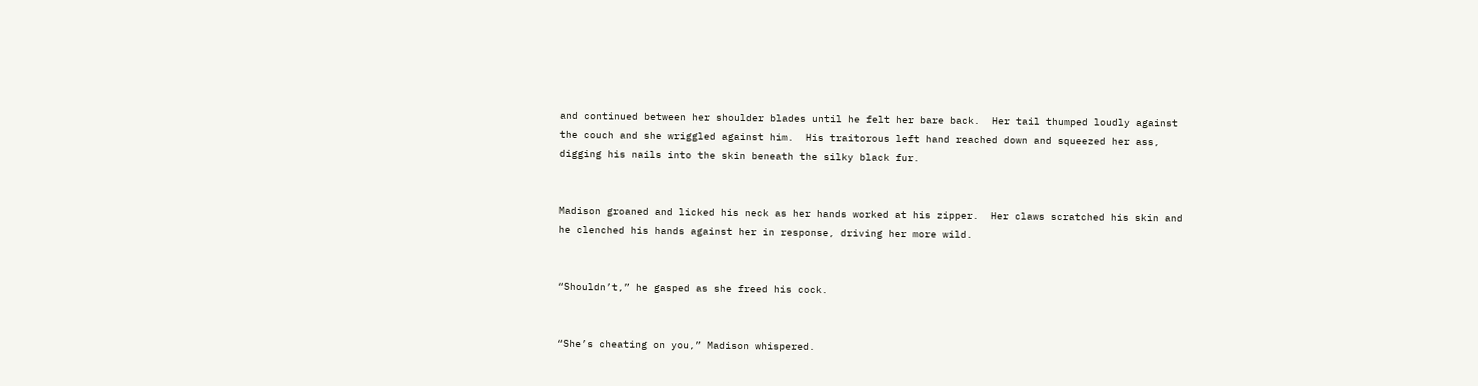and continued between her shoulder blades until he felt her bare back.  Her tail thumped loudly against the couch and she wriggled against him.  His traitorous left hand reached down and squeezed her ass, digging his nails into the skin beneath the silky black fur.


Madison groaned and licked his neck as her hands worked at his zipper.  Her claws scratched his skin and he clenched his hands against her in response, driving her more wild.


“Shouldn’t,” he gasped as she freed his cock.


“She’s cheating on you,” Madison whispered.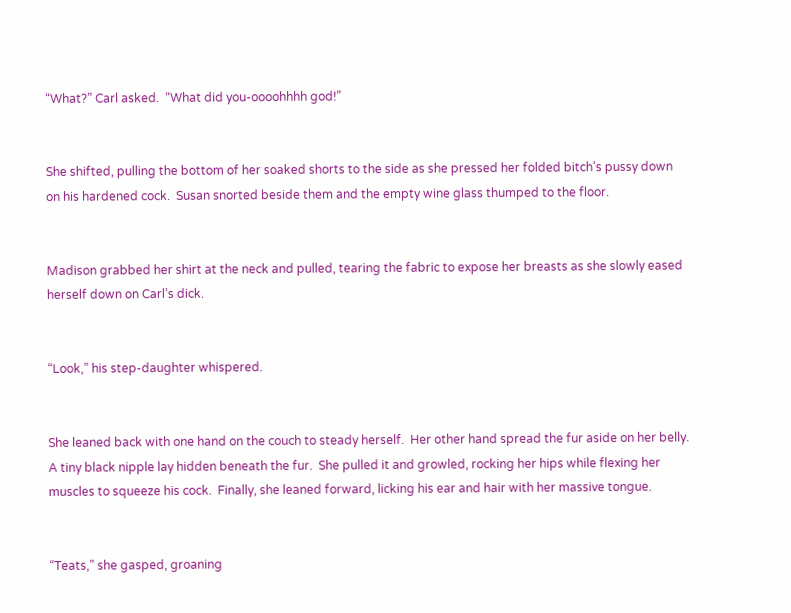“What?” Carl asked.  “What did you-oooohhhh god!”


She shifted, pulling the bottom of her soaked shorts to the side as she pressed her folded bitch’s pussy down on his hardened cock.  Susan snorted beside them and the empty wine glass thumped to the floor.


Madison grabbed her shirt at the neck and pulled, tearing the fabric to expose her breasts as she slowly eased herself down on Carl’s dick.


“Look,” his step-daughter whispered.


She leaned back with one hand on the couch to steady herself.  Her other hand spread the fur aside on her belly.  A tiny black nipple lay hidden beneath the fur.  She pulled it and growled, rocking her hips while flexing her muscles to squeeze his cock.  Finally, she leaned forward, licking his ear and hair with her massive tongue.


“Teats,” she gasped, groaning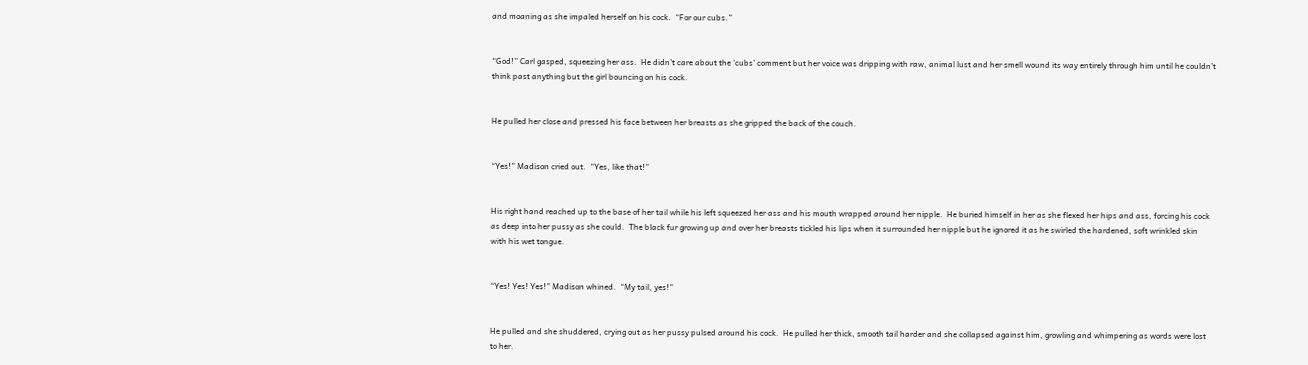and moaning as she impaled herself on his cock.  “For our cubs.”


“God!” Carl gasped, squeezing her ass.  He didn’t care about the ‘cubs’ comment but her voice was dripping with raw, animal lust and her smell wound its way entirely through him until he couldn’t think past anything but the girl bouncing on his cock.


He pulled her close and pressed his face between her breasts as she gripped the back of the couch.


“Yes!” Madison cried out.  “Yes, like that!”


His right hand reached up to the base of her tail while his left squeezed her ass and his mouth wrapped around her nipple.  He buried himself in her as she flexed her hips and ass, forcing his cock as deep into her pussy as she could.  The black fur growing up and over her breasts tickled his lips when it surrounded her nipple but he ignored it as he swirled the hardened, soft wrinkled skin with his wet tongue.


“Yes! Yes! Yes!” Madison whined.  “My tail, yes!”


He pulled and she shuddered, crying out as her pussy pulsed around his cock.  He pulled her thick, smooth tail harder and she collapsed against him, growling and whimpering as words were lost to her.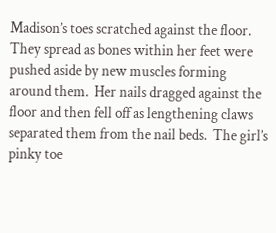Madison’s toes scratched against the floor.  They spread as bones within her feet were pushed aside by new muscles forming around them.  Her nails dragged against the floor and then fell off as lengthening claws separated them from the nail beds.  The girl’s pinky toe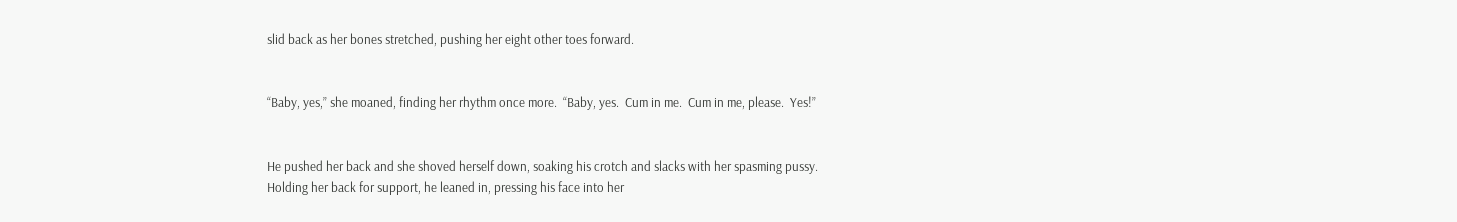slid back as her bones stretched, pushing her eight other toes forward.


“Baby, yes,” she moaned, finding her rhythm once more.  “Baby, yes.  Cum in me.  Cum in me, please.  Yes!”


He pushed her back and she shoved herself down, soaking his crotch and slacks with her spasming pussy.  Holding her back for support, he leaned in, pressing his face into her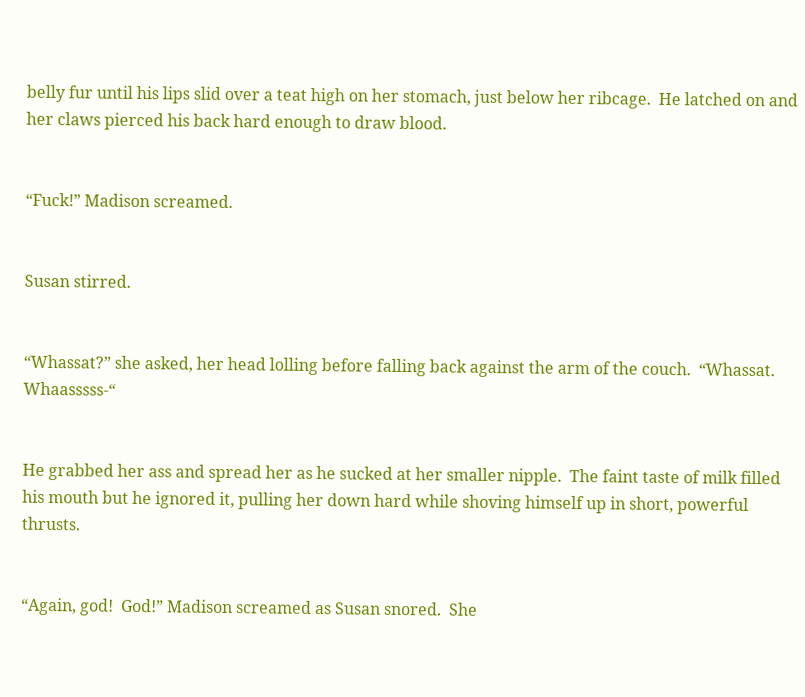belly fur until his lips slid over a teat high on her stomach, just below her ribcage.  He latched on and her claws pierced his back hard enough to draw blood.


“Fuck!” Madison screamed.


Susan stirred.


“Whassat?” she asked, her head lolling before falling back against the arm of the couch.  “Whassat. Whaasssss-“


He grabbed her ass and spread her as he sucked at her smaller nipple.  The faint taste of milk filled his mouth but he ignored it, pulling her down hard while shoving himself up in short, powerful thrusts.


“Again, god!  God!” Madison screamed as Susan snored.  She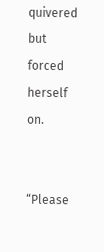quivered but forced herself on.


“Please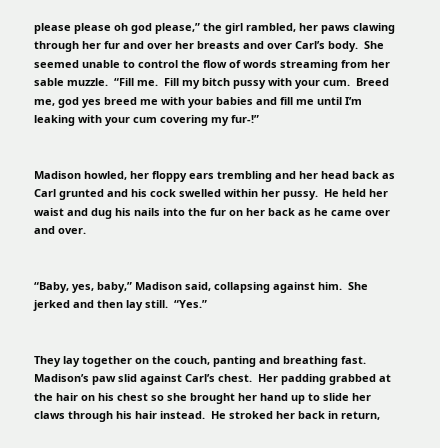please please oh god please,” the girl rambled, her paws clawing through her fur and over her breasts and over Carl’s body.  She seemed unable to control the flow of words streaming from her sable muzzle.  “Fill me.  Fill my bitch pussy with your cum.  Breed me, god yes breed me with your babies and fill me until I’m leaking with your cum covering my fur-!”


Madison howled, her floppy ears trembling and her head back as Carl grunted and his cock swelled within her pussy.  He held her waist and dug his nails into the fur on her back as he came over and over.


“Baby, yes, baby,” Madison said, collapsing against him.  She jerked and then lay still.  “Yes.”


They lay together on the couch, panting and breathing fast.  Madison’s paw slid against Carl’s chest.  Her padding grabbed at the hair on his chest so she brought her hand up to slide her claws through his hair instead.  He stroked her back in return,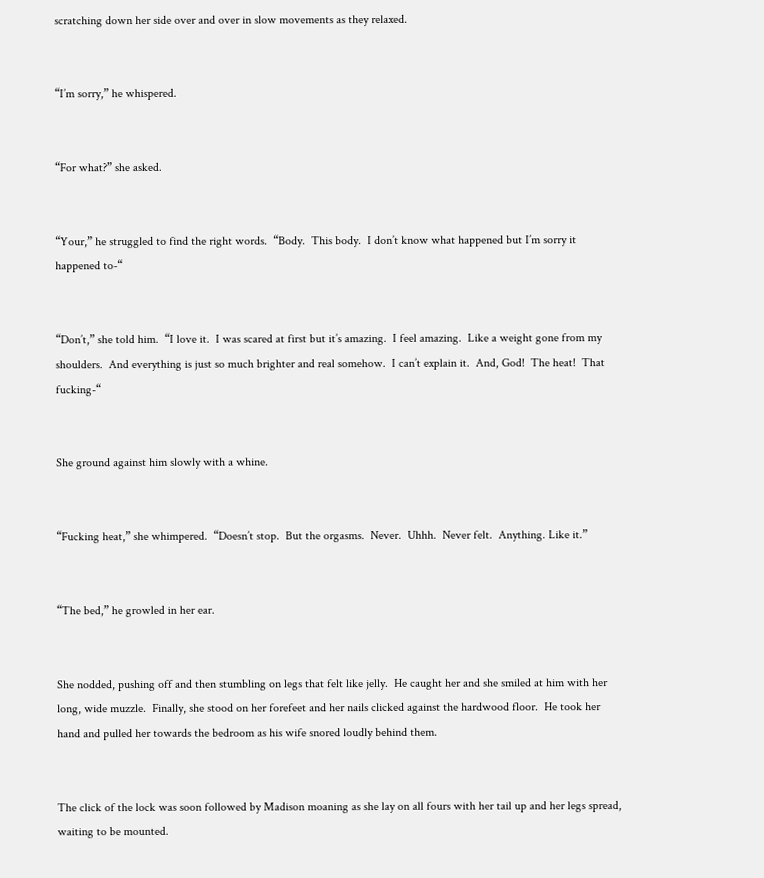scratching down her side over and over in slow movements as they relaxed.


“I’m sorry,” he whispered.


“For what?” she asked.


“Your,” he struggled to find the right words.  “Body.  This body.  I don’t know what happened but I’m sorry it happened to-“


“Don’t,” she told him.  “I love it.  I was scared at first but it’s amazing.  I feel amazing.  Like a weight gone from my shoulders.  And everything is just so much brighter and real somehow.  I can’t explain it.  And, God!  The heat!  That fucking-“


She ground against him slowly with a whine.


“Fucking heat,” she whimpered.  “Doesn’t stop.  But the orgasms.  Never.  Uhhh.  Never felt.  Anything. Like it.”


“The bed,” he growled in her ear.


She nodded, pushing off and then stumbling on legs that felt like jelly.  He caught her and she smiled at him with her long, wide muzzle.  Finally, she stood on her forefeet and her nails clicked against the hardwood floor.  He took her hand and pulled her towards the bedroom as his wife snored loudly behind them.


The click of the lock was soon followed by Madison moaning as she lay on all fours with her tail up and her legs spread, waiting to be mounted.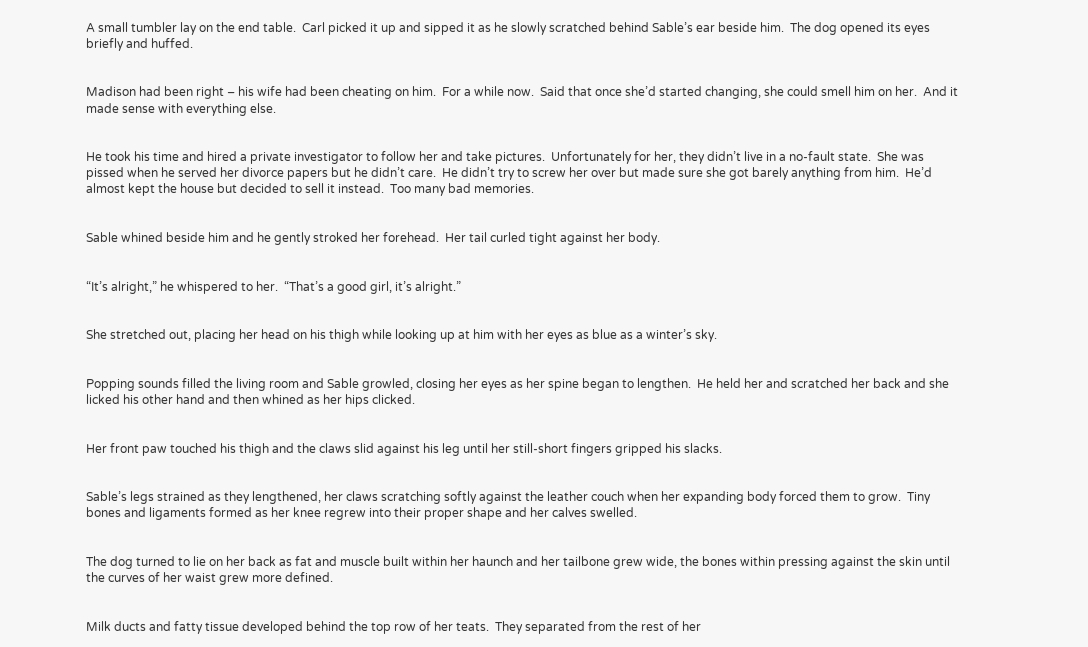A small tumbler lay on the end table.  Carl picked it up and sipped it as he slowly scratched behind Sable’s ear beside him.  The dog opened its eyes briefly and huffed.


Madison had been right – his wife had been cheating on him.  For a while now.  Said that once she’d started changing, she could smell him on her.  And it made sense with everything else.


He took his time and hired a private investigator to follow her and take pictures.  Unfortunately for her, they didn’t live in a no-fault state.  She was pissed when he served her divorce papers but he didn’t care.  He didn’t try to screw her over but made sure she got barely anything from him.  He’d almost kept the house but decided to sell it instead.  Too many bad memories.


Sable whined beside him and he gently stroked her forehead.  Her tail curled tight against her body.


“It’s alright,” he whispered to her.  “That’s a good girl, it’s alright.”


She stretched out, placing her head on his thigh while looking up at him with her eyes as blue as a winter’s sky.


Popping sounds filled the living room and Sable growled, closing her eyes as her spine began to lengthen.  He held her and scratched her back and she licked his other hand and then whined as her hips clicked.


Her front paw touched his thigh and the claws slid against his leg until her still-short fingers gripped his slacks.


Sable’s legs strained as they lengthened, her claws scratching softly against the leather couch when her expanding body forced them to grow.  Tiny bones and ligaments formed as her knee regrew into their proper shape and her calves swelled.


The dog turned to lie on her back as fat and muscle built within her haunch and her tailbone grew wide, the bones within pressing against the skin until the curves of her waist grew more defined.


Milk ducts and fatty tissue developed behind the top row of her teats.  They separated from the rest of her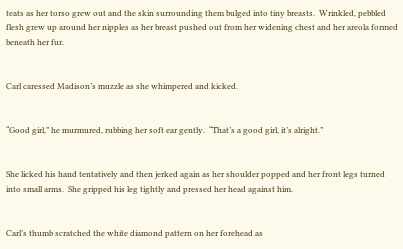teats as her torso grew out and the skin surrounding them bulged into tiny breasts.  Wrinkled, pebbled flesh grew up around her nipples as her breast pushed out from her widening chest and her areola formed beneath her fur.


Carl caressed Madison’s muzzle as she whimpered and kicked.


“Good girl,” he murmured, rubbing her soft ear gently.  “That’s a good girl, it’s alright.”


She licked his hand tentatively and then jerked again as her shoulder popped and her front legs turned into small arms.  She gripped his leg tightly and pressed her head against him.


Carl’s thumb scratched the white diamond pattern on her forehead as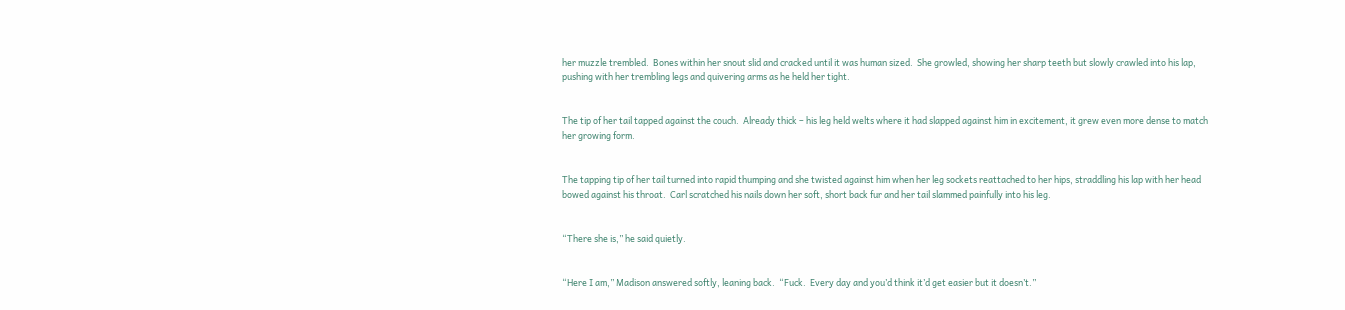her muzzle trembled.  Bones within her snout slid and cracked until it was human sized.  She growled, showing her sharp teeth but slowly crawled into his lap, pushing with her trembling legs and quivering arms as he held her tight.


The tip of her tail tapped against the couch.  Already thick – his leg held welts where it had slapped against him in excitement, it grew even more dense to match her growing form.


The tapping tip of her tail turned into rapid thumping and she twisted against him when her leg sockets reattached to her hips, straddling his lap with her head bowed against his throat.  Carl scratched his nails down her soft, short back fur and her tail slammed painfully into his leg.


“There she is,” he said quietly.


“Here I am,” Madison answered softly, leaning back.  “Fuck.  Every day and you’d think it’d get easier but it doesn’t.”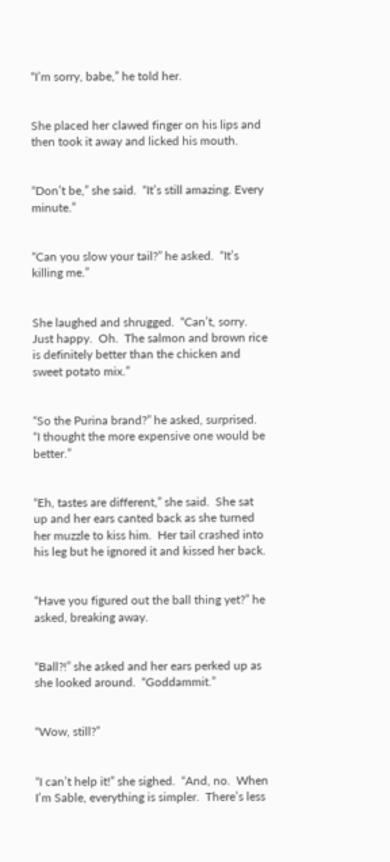“I’m sorry, babe,” he told her.


She placed her clawed finger on his lips and then took it away and licked his mouth.


“Don’t be,” she said.  “It’s still amazing. Every minute.”


“Can you slow your tail?” he asked.  “It’s killing me.”


She laughed and shrugged.  “Can’t, sorry.  Just happy.  Oh.  The salmon and brown rice is definitely better than the chicken and sweet potato mix.”


“So the Purina brand?” he asked, surprised.  “I thought the more expensive one would be better.”


“Eh, tastes are different,” she said.  She sat up and her ears canted back as she turned her muzzle to kiss him.  Her tail crashed into his leg but he ignored it and kissed her back.


“Have you figured out the ball thing yet?” he asked, breaking away.


“Ball?!” she asked and her ears perked up as she looked around.  “Goddammit.”


“Wow, still?”


“I can’t help it!” she sighed.  “And, no.  When I’m Sable, everything is simpler.  There’s less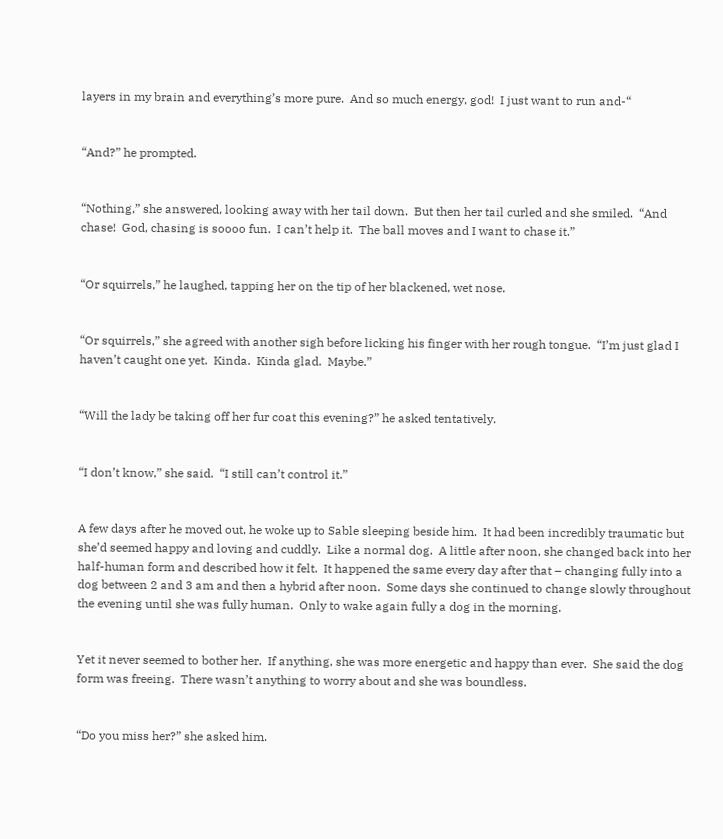layers in my brain and everything’s more pure.  And so much energy, god!  I just want to run and-“


“And?” he prompted.


“Nothing,” she answered, looking away with her tail down.  But then her tail curled and she smiled.  “And chase!  God, chasing is soooo fun.  I can’t help it.  The ball moves and I want to chase it.”


“Or squirrels,” he laughed, tapping her on the tip of her blackened, wet nose.


“Or squirrels,” she agreed with another sigh before licking his finger with her rough tongue.  “I’m just glad I haven’t caught one yet.  Kinda.  Kinda glad.  Maybe.”


“Will the lady be taking off her fur coat this evening?” he asked tentatively.


“I don’t know,” she said.  “I still can’t control it.”


A few days after he moved out, he woke up to Sable sleeping beside him.  It had been incredibly traumatic but she’d seemed happy and loving and cuddly.  Like a normal dog.  A little after noon, she changed back into her half-human form and described how it felt.  It happened the same every day after that – changing fully into a dog between 2 and 3 am and then a hybrid after noon.  Some days she continued to change slowly throughout the evening until she was fully human.  Only to wake again fully a dog in the morning.


Yet it never seemed to bother her.  If anything, she was more energetic and happy than ever.  She said the dog form was freeing.  There wasn’t anything to worry about and she was boundless.


“Do you miss her?” she asked him.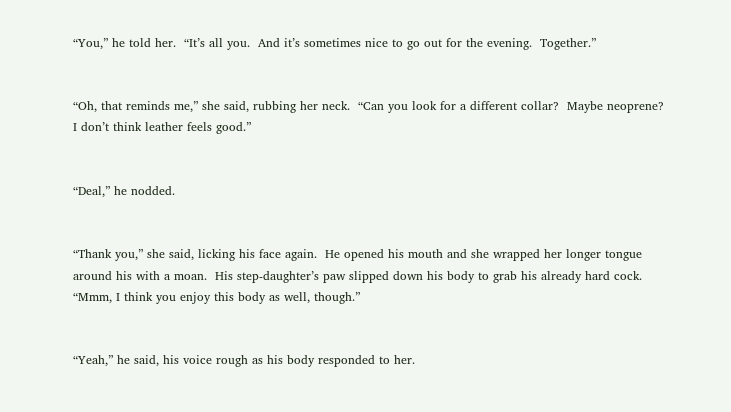“You,” he told her.  “It’s all you.  And it’s sometimes nice to go out for the evening.  Together.”


“Oh, that reminds me,” she said, rubbing her neck.  “Can you look for a different collar?  Maybe neoprene?  I don’t think leather feels good.”


“Deal,” he nodded.


“Thank you,” she said, licking his face again.  He opened his mouth and she wrapped her longer tongue around his with a moan.  His step-daughter’s paw slipped down his body to grab his already hard cock.  “Mmm, I think you enjoy this body as well, though.”


“Yeah,” he said, his voice rough as his body responded to her.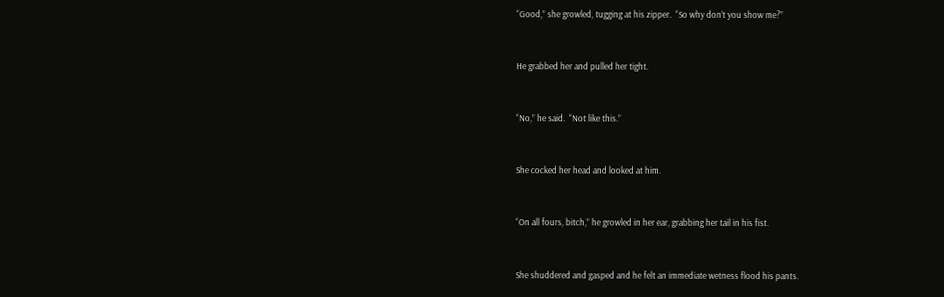“Good,” she growled, tugging at his zipper.  “So why don’t you show me?”


He grabbed her and pulled her tight.


“No,” he said.  “Not like this.”


She cocked her head and looked at him.


“On all fours, bitch,” he growled in her ear, grabbing her tail in his fist.


She shuddered and gasped and he felt an immediate wetness flood his pants.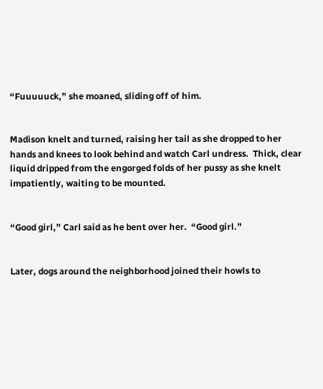“Fuuuuuck,” she moaned, sliding off of him.


Madison knelt and turned, raising her tail as she dropped to her hands and knees to look behind and watch Carl undress.  Thick, clear liquid dripped from the engorged folds of her pussy as she knelt impatiently, waiting to be mounted.


“Good girl,” Carl said as he bent over her.  “Good girl.”


Later, dogs around the neighborhood joined their howls to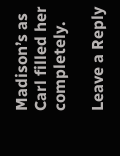Madison’s as Carl filled her completely.

Leave a Reply